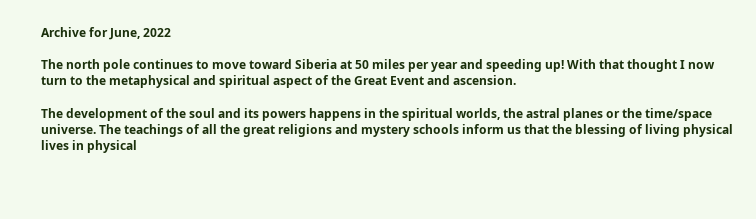Archive for June, 2022

The north pole continues to move toward Siberia at 50 miles per year and speeding up! With that thought I now turn to the metaphysical and spiritual aspect of the Great Event and ascension.

The development of the soul and its powers happens in the spiritual worlds, the astral planes or the time/space universe. The teachings of all the great religions and mystery schools inform us that the blessing of living physical lives in physical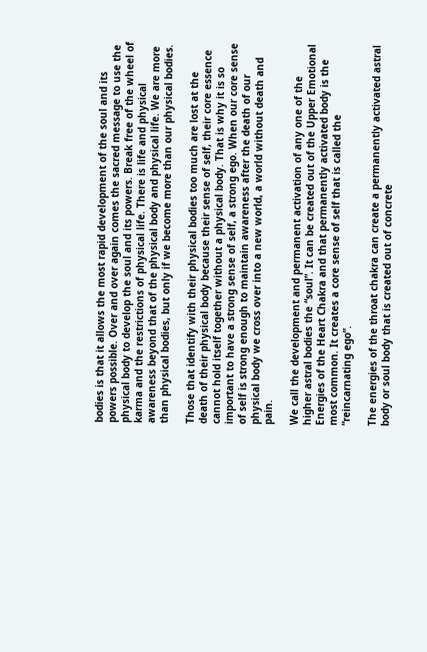bodies is that it allows the most rapid development of the soul and its powers possible. Over and over again comes the sacred message to use the physical body to develop the soul and its powers. Break free of the wheel of karma and the restrictions of physical life. There is life and physical awareness beyond that of the physical body and physical life. We are more than physical bodies, but only if we become more than our physical bodies.

Those that identify with their physical bodies too much are lost at the death of their physical body because their sense of self, their core essence cannot hold itself together without a physical body. That is why it is so important to have a strong sense of self, a strong ego. When our core sense of self is strong enough to maintain awareness after the death of our physical body we cross over into a new world, a world without death and pain.

We call the development and permanent activation of any one of the higher astral bodies the “soul”. It can be created out of the Upper Emotional Energies of the Heart Chakra and that permanently activated body is the most common. It creates a core sense of self that is called the “reincarnating ego”.

The energies of the throat chakra can create a permanently activated astral body or soul body that is created out of concrete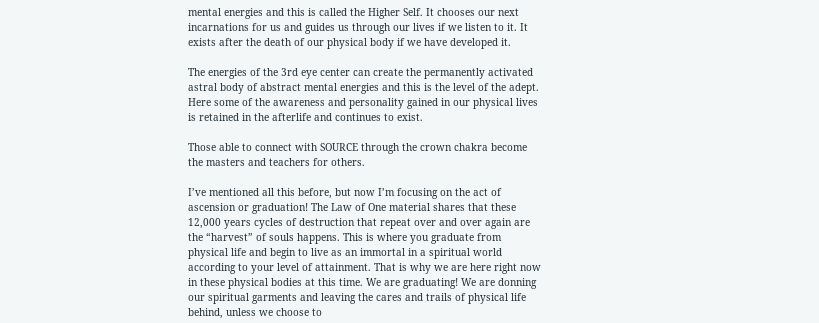mental energies and this is called the Higher Self. It chooses our next incarnations for us and guides us through our lives if we listen to it. It exists after the death of our physical body if we have developed it.

The energies of the 3rd eye center can create the permanently activated astral body of abstract mental energies and this is the level of the adept. Here some of the awareness and personality gained in our physical lives is retained in the afterlife and continues to exist.

Those able to connect with SOURCE through the crown chakra become the masters and teachers for others.

I’ve mentioned all this before, but now I’m focusing on the act of ascension or graduation! The Law of One material shares that these 12,000 years cycles of destruction that repeat over and over again are the “harvest” of souls happens. This is where you graduate from physical life and begin to live as an immortal in a spiritual world according to your level of attainment. That is why we are here right now in these physical bodies at this time. We are graduating! We are donning our spiritual garments and leaving the cares and trails of physical life behind, unless we choose to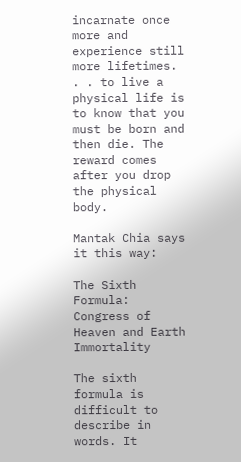incarnate once more and experience still more lifetimes. . . to live a physical life is to know that you must be born and then die. The reward comes after you drop the physical body.

Mantak Chia says it this way:

The Sixth Formula: Congress of Heaven and Earth Immortality

The sixth formula is difficult to describe in words. It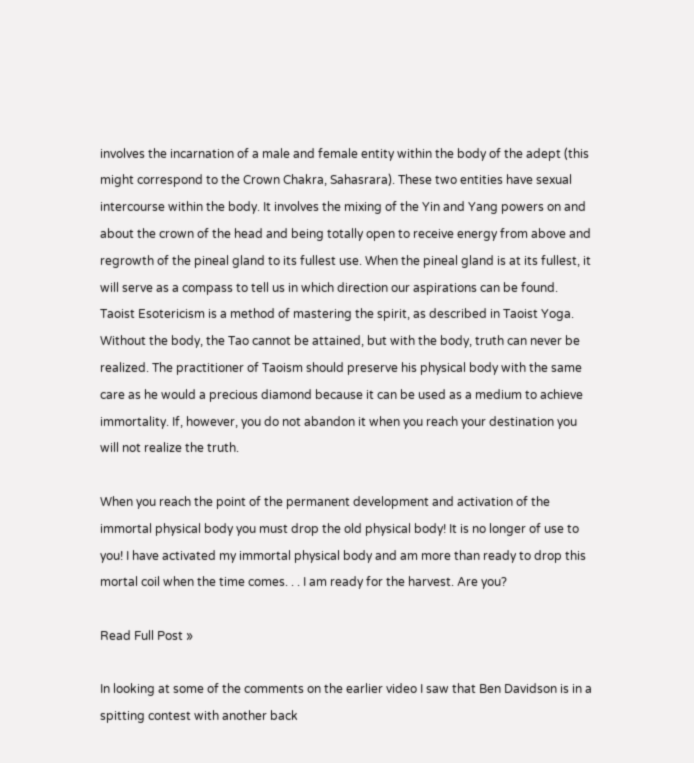involves the incarnation of a male and female entity within the body of the adept (this might correspond to the Crown Chakra, Sahasrara). These two entities have sexual intercourse within the body. It involves the mixing of the Yin and Yang powers on and about the crown of the head and being totally open to receive energy from above and regrowth of the pineal gland to its fullest use. When the pineal gland is at its fullest, it will serve as a compass to tell us in which direction our aspirations can be found. Taoist Esotericism is a method of mastering the spirit, as described in Taoist Yoga. Without the body, the Tao cannot be attained, but with the body, truth can never be realized. The practitioner of Taoism should preserve his physical body with the same care as he would a precious diamond because it can be used as a medium to achieve immortality. If, however, you do not abandon it when you reach your destination you will not realize the truth.

When you reach the point of the permanent development and activation of the immortal physical body you must drop the old physical body! It is no longer of use to you! I have activated my immortal physical body and am more than ready to drop this mortal coil when the time comes. . . I am ready for the harvest. Are you?

Read Full Post »

In looking at some of the comments on the earlier video I saw that Ben Davidson is in a spitting contest with another back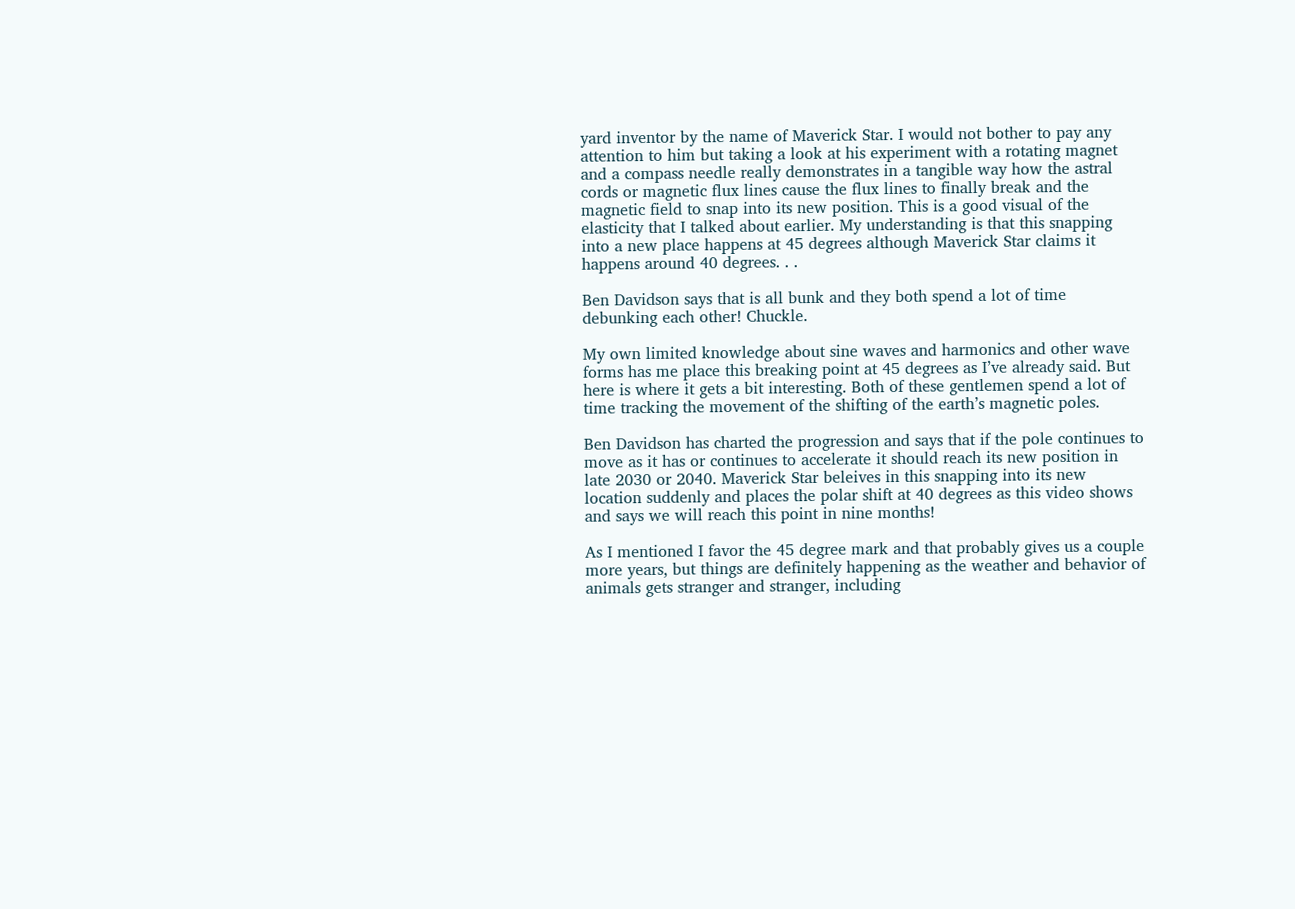yard inventor by the name of Maverick Star. I would not bother to pay any attention to him but taking a look at his experiment with a rotating magnet and a compass needle really demonstrates in a tangible way how the astral cords or magnetic flux lines cause the flux lines to finally break and the magnetic field to snap into its new position. This is a good visual of the elasticity that I talked about earlier. My understanding is that this snapping into a new place happens at 45 degrees although Maverick Star claims it happens around 40 degrees. . .

Ben Davidson says that is all bunk and they both spend a lot of time debunking each other! Chuckle.

My own limited knowledge about sine waves and harmonics and other wave forms has me place this breaking point at 45 degrees as I’ve already said. But here is where it gets a bit interesting. Both of these gentlemen spend a lot of time tracking the movement of the shifting of the earth’s magnetic poles.

Ben Davidson has charted the progression and says that if the pole continues to move as it has or continues to accelerate it should reach its new position in late 2030 or 2040. Maverick Star beleives in this snapping into its new location suddenly and places the polar shift at 40 degrees as this video shows and says we will reach this point in nine months!

As I mentioned I favor the 45 degree mark and that probably gives us a couple more years, but things are definitely happening as the weather and behavior of animals gets stranger and stranger, including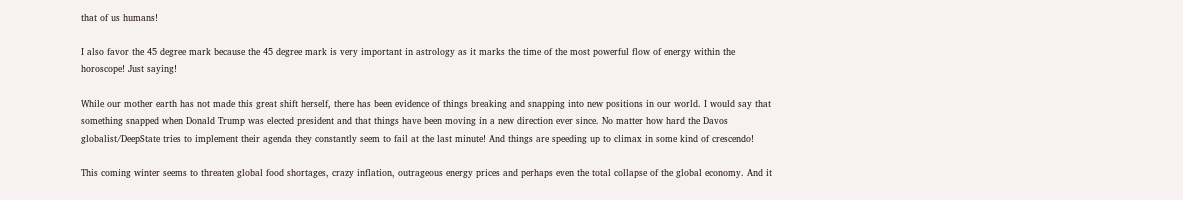that of us humans!

I also favor the 45 degree mark because the 45 degree mark is very important in astrology as it marks the time of the most powerful flow of energy within the horoscope! Just saying!

While our mother earth has not made this great shift herself, there has been evidence of things breaking and snapping into new positions in our world. I would say that something snapped when Donald Trump was elected president and that things have been moving in a new direction ever since. No matter how hard the Davos globalist/DeepState tries to implement their agenda they constantly seem to fail at the last minute! And things are speeding up to climax in some kind of crescendo!

This coming winter seems to threaten global food shortages, crazy inflation, outrageous energy prices and perhaps even the total collapse of the global economy. And it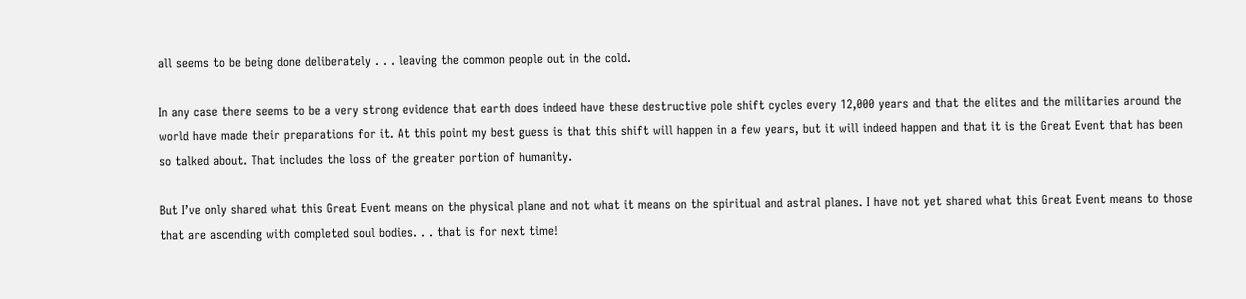all seems to be being done deliberately . . . leaving the common people out in the cold.

In any case there seems to be a very strong evidence that earth does indeed have these destructive pole shift cycles every 12,000 years and that the elites and the militaries around the world have made their preparations for it. At this point my best guess is that this shift will happen in a few years, but it will indeed happen and that it is the Great Event that has been so talked about. That includes the loss of the greater portion of humanity.

But I’ve only shared what this Great Event means on the physical plane and not what it means on the spiritual and astral planes. I have not yet shared what this Great Event means to those that are ascending with completed soul bodies. . . that is for next time!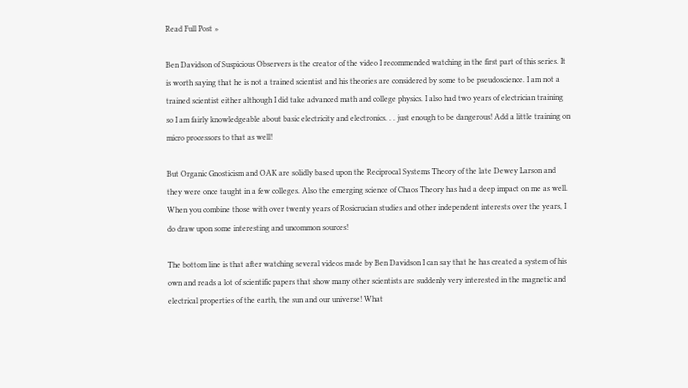Read Full Post »

Ben Davidson of Suspicious Observers is the creator of the video I recommended watching in the first part of this series. It is worth saying that he is not a trained scientist and his theories are considered by some to be pseudoscience. I am not a trained scientist either although I did take advanced math and college physics. I also had two years of electrician training so I am fairly knowledgeable about basic electricity and electronics. . . just enough to be dangerous! Add a little training on micro processors to that as well!

But Organic Gnosticism and OAK are solidly based upon the Reciprocal Systems Theory of the late Dewey Larson and they were once taught in a few colleges. Also the emerging science of Chaos Theory has had a deep impact on me as well. When you combine those with over twenty years of Rosicrucian studies and other independent interests over the years, I do draw upon some interesting and uncommon sources!

The bottom line is that after watching several videos made by Ben Davidson I can say that he has created a system of his own and reads a lot of scientific papers that show many other scientists are suddenly very interested in the magnetic and electrical properties of the earth, the sun and our universe! What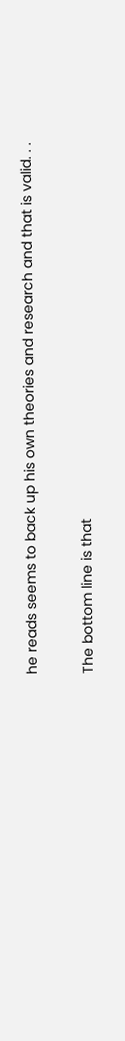he reads seems to back up his own theories and research and that is valid. . .

The bottom line is that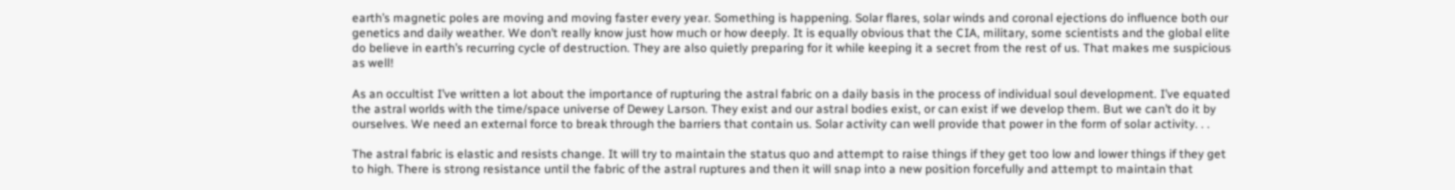earth’s magnetic poles are moving and moving faster every year. Something is happening. Solar flares, solar winds and coronal ejections do influence both our genetics and daily weather. We don’t really know just how much or how deeply. It is equally obvious that the CIA, military, some scientists and the global elite do believe in earth’s recurring cycle of destruction. They are also quietly preparing for it while keeping it a secret from the rest of us. That makes me suspicious as well!

As an occultist I’ve written a lot about the importance of rupturing the astral fabric on a daily basis in the process of individual soul development. I’ve equated the astral worlds with the time/space universe of Dewey Larson. They exist and our astral bodies exist, or can exist if we develop them. But we can’t do it by ourselves. We need an external force to break through the barriers that contain us. Solar activity can well provide that power in the form of solar activity. . .

The astral fabric is elastic and resists change. It will try to maintain the status quo and attempt to raise things if they get too low and lower things if they get to high. There is strong resistance until the fabric of the astral ruptures and then it will snap into a new position forcefully and attempt to maintain that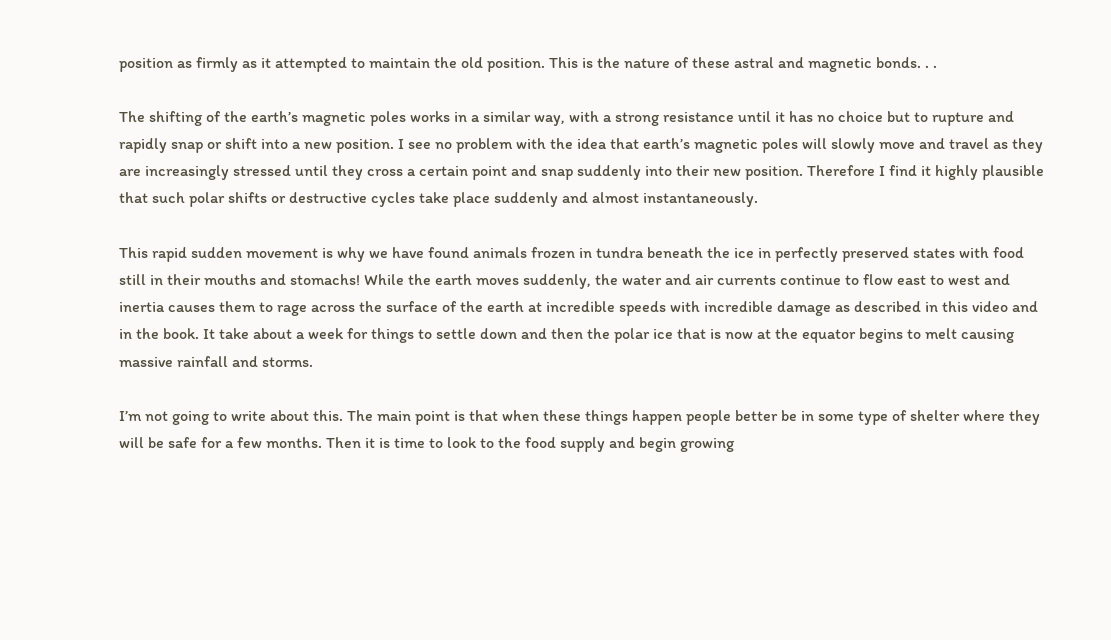position as firmly as it attempted to maintain the old position. This is the nature of these astral and magnetic bonds. . .

The shifting of the earth’s magnetic poles works in a similar way, with a strong resistance until it has no choice but to rupture and rapidly snap or shift into a new position. I see no problem with the idea that earth’s magnetic poles will slowly move and travel as they are increasingly stressed until they cross a certain point and snap suddenly into their new position. Therefore I find it highly plausible that such polar shifts or destructive cycles take place suddenly and almost instantaneously.

This rapid sudden movement is why we have found animals frozen in tundra beneath the ice in perfectly preserved states with food still in their mouths and stomachs! While the earth moves suddenly, the water and air currents continue to flow east to west and inertia causes them to rage across the surface of the earth at incredible speeds with incredible damage as described in this video and in the book. It take about a week for things to settle down and then the polar ice that is now at the equator begins to melt causing massive rainfall and storms.

I’m not going to write about this. The main point is that when these things happen people better be in some type of shelter where they will be safe for a few months. Then it is time to look to the food supply and begin growing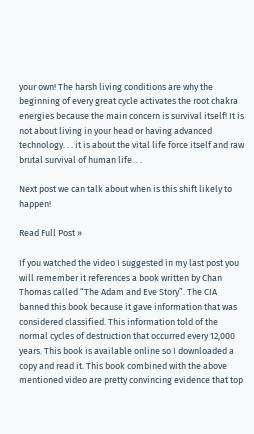your own! The harsh living conditions are why the beginning of every great cycle activates the root chakra energies because the main concern is survival itself! It is not about living in your head or having advanced technology. . . it is about the vital life force itself and raw brutal survival of human life. . .

Next post we can talk about when is this shift likely to happen!

Read Full Post »

If you watched the video I suggested in my last post you will remember it references a book written by Chan Thomas called “The Adam and Eve Story”. The CIA banned this book because it gave information that was considered classified. This information told of the normal cycles of destruction that occurred every 12,000 years. This book is available online so I downloaded a copy and read it. This book combined with the above mentioned video are pretty convincing evidence that top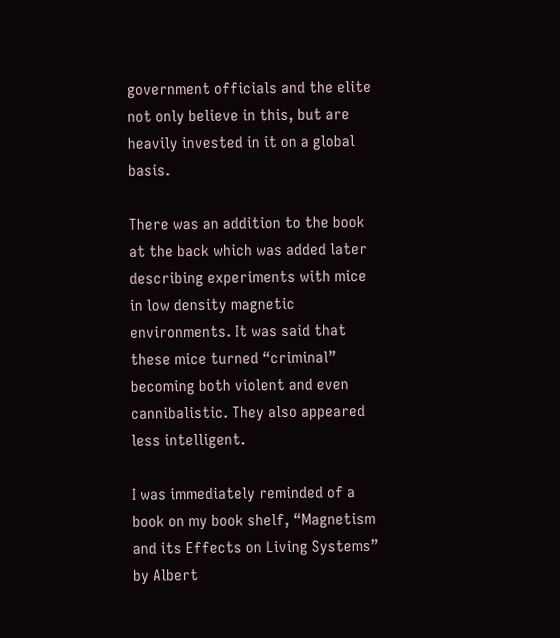government officials and the elite not only believe in this, but are heavily invested in it on a global basis.

There was an addition to the book at the back which was added later describing experiments with mice in low density magnetic environments. It was said that these mice turned “criminal” becoming both violent and even cannibalistic. They also appeared less intelligent.

I was immediately reminded of a book on my book shelf, “Magnetism and its Effects on Living Systems” by Albert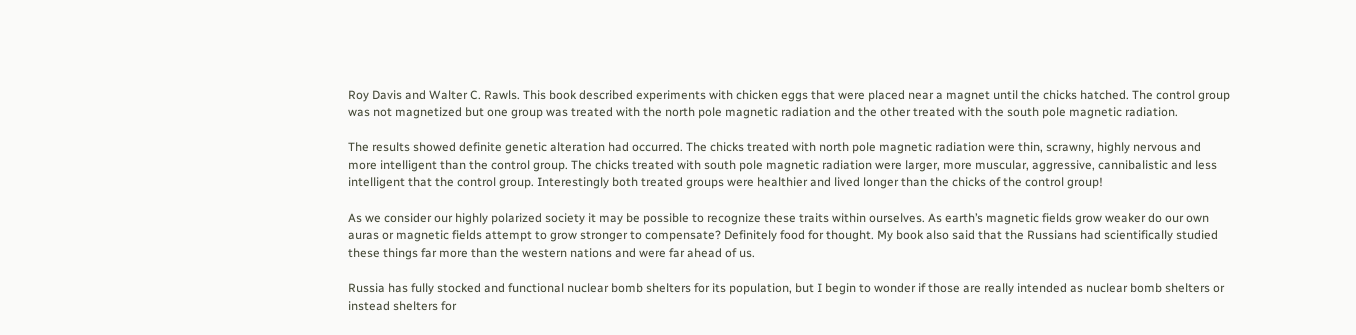Roy Davis and Walter C. Rawls. This book described experiments with chicken eggs that were placed near a magnet until the chicks hatched. The control group was not magnetized but one group was treated with the north pole magnetic radiation and the other treated with the south pole magnetic radiation.

The results showed definite genetic alteration had occurred. The chicks treated with north pole magnetic radiation were thin, scrawny, highly nervous and more intelligent than the control group. The chicks treated with south pole magnetic radiation were larger, more muscular, aggressive, cannibalistic and less intelligent that the control group. Interestingly both treated groups were healthier and lived longer than the chicks of the control group!

As we consider our highly polarized society it may be possible to recognize these traits within ourselves. As earth’s magnetic fields grow weaker do our own auras or magnetic fields attempt to grow stronger to compensate? Definitely food for thought. My book also said that the Russians had scientifically studied these things far more than the western nations and were far ahead of us.

Russia has fully stocked and functional nuclear bomb shelters for its population, but I begin to wonder if those are really intended as nuclear bomb shelters or instead shelters for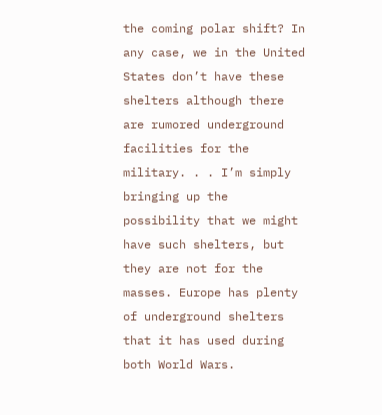the coming polar shift? In any case, we in the United States don’t have these shelters although there are rumored underground facilities for the military. . . I’m simply bringing up the possibility that we might have such shelters, but they are not for the masses. Europe has plenty of underground shelters that it has used during both World Wars.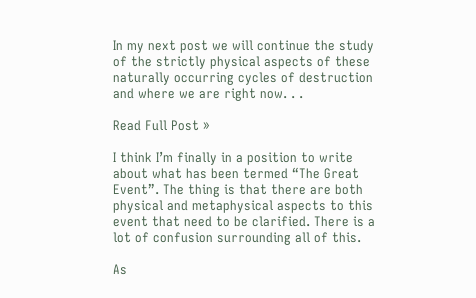In my next post we will continue the study of the strictly physical aspects of these naturally occurring cycles of destruction and where we are right now. . .

Read Full Post »

I think I’m finally in a position to write about what has been termed “The Great Event”. The thing is that there are both physical and metaphysical aspects to this event that need to be clarified. There is a lot of confusion surrounding all of this.

As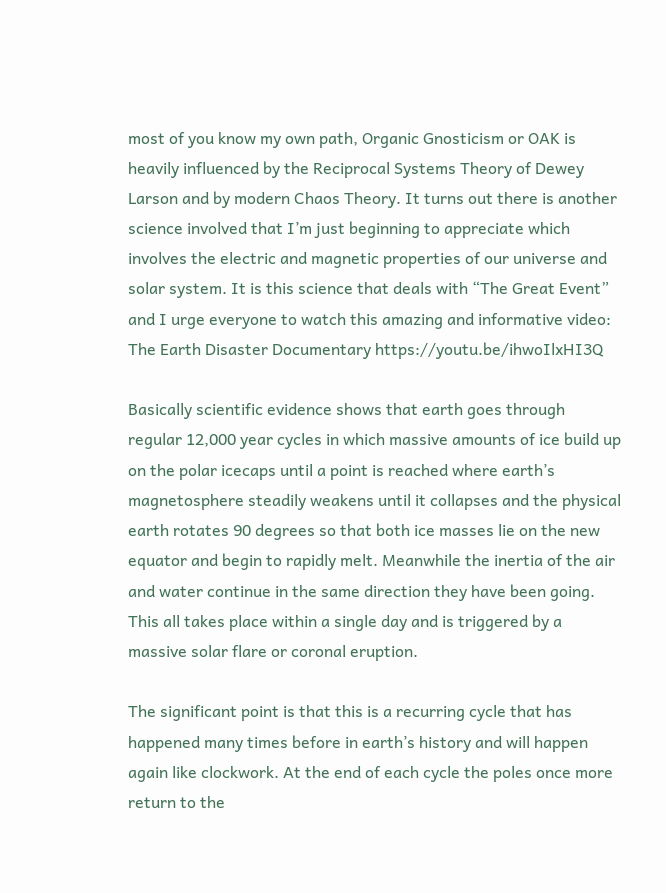most of you know my own path, Organic Gnosticism or OAK is heavily influenced by the Reciprocal Systems Theory of Dewey Larson and by modern Chaos Theory. It turns out there is another science involved that I’m just beginning to appreciate which involves the electric and magnetic properties of our universe and solar system. It is this science that deals with “The Great Event” and I urge everyone to watch this amazing and informative video: The Earth Disaster Documentary https://youtu.be/ihwoIlxHI3Q

Basically scientific evidence shows that earth goes through regular 12,000 year cycles in which massive amounts of ice build up on the polar icecaps until a point is reached where earth’s magnetosphere steadily weakens until it collapses and the physical earth rotates 90 degrees so that both ice masses lie on the new equator and begin to rapidly melt. Meanwhile the inertia of the air and water continue in the same direction they have been going. This all takes place within a single day and is triggered by a massive solar flare or coronal eruption.

The significant point is that this is a recurring cycle that has happened many times before in earth’s history and will happen again like clockwork. At the end of each cycle the poles once more return to the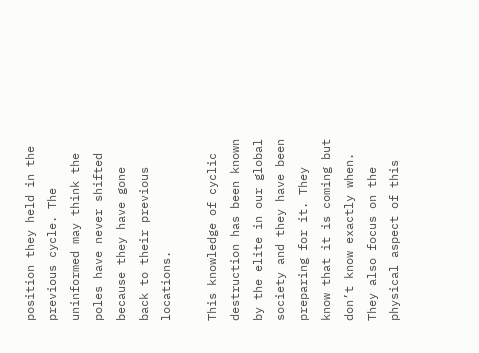position they held in the previous cycle. The uninformed may think the poles have never shifted because they have gone back to their previous locations.

This knowledge of cyclic destruction has been known by the elite in our global society and they have been preparing for it. They know that it is coming but don’t know exactly when. They also focus on the physical aspect of this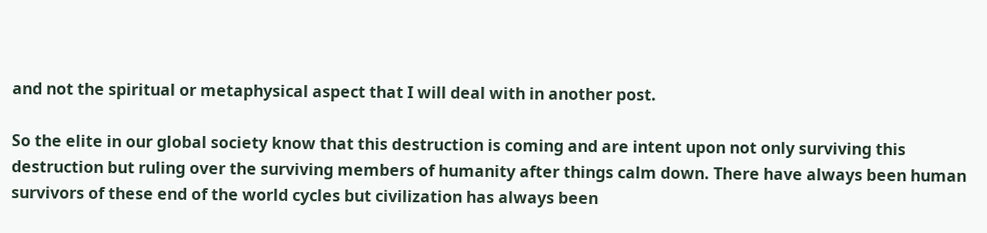and not the spiritual or metaphysical aspect that I will deal with in another post.

So the elite in our global society know that this destruction is coming and are intent upon not only surviving this destruction but ruling over the surviving members of humanity after things calm down. There have always been human survivors of these end of the world cycles but civilization has always been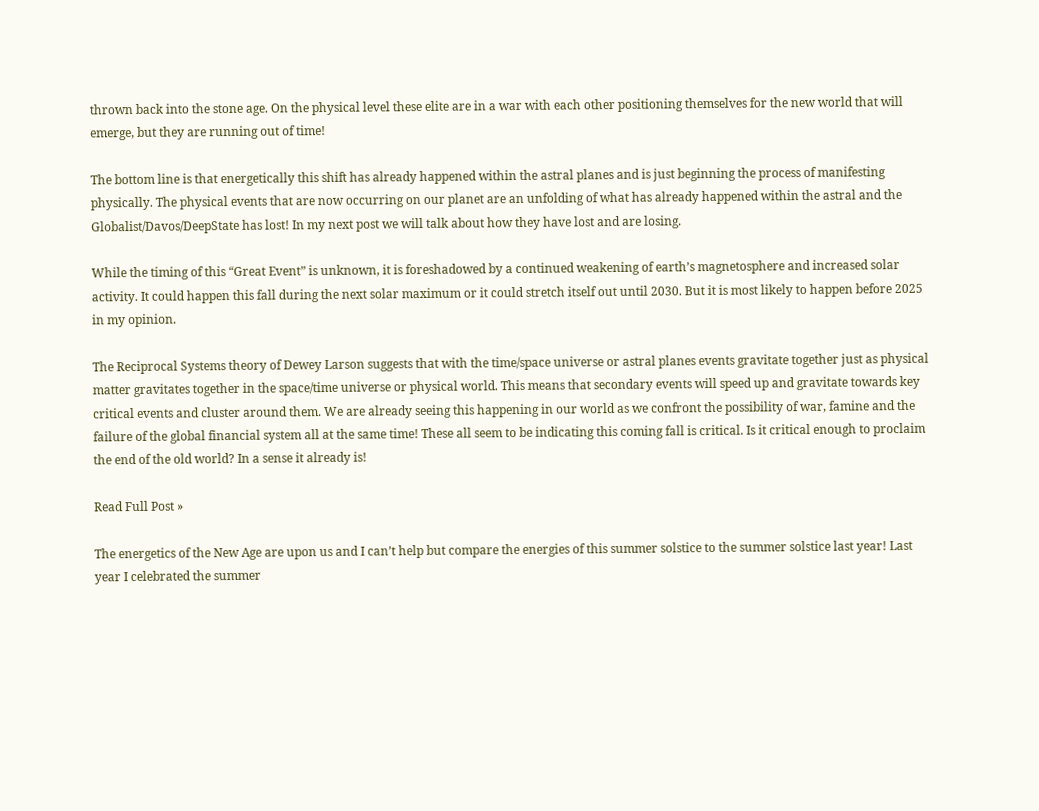thrown back into the stone age. On the physical level these elite are in a war with each other positioning themselves for the new world that will emerge, but they are running out of time!

The bottom line is that energetically this shift has already happened within the astral planes and is just beginning the process of manifesting physically. The physical events that are now occurring on our planet are an unfolding of what has already happened within the astral and the Globalist/Davos/DeepState has lost! In my next post we will talk about how they have lost and are losing.

While the timing of this “Great Event” is unknown, it is foreshadowed by a continued weakening of earth’s magnetosphere and increased solar activity. It could happen this fall during the next solar maximum or it could stretch itself out until 2030. But it is most likely to happen before 2025 in my opinion.

The Reciprocal Systems theory of Dewey Larson suggests that with the time/space universe or astral planes events gravitate together just as physical matter gravitates together in the space/time universe or physical world. This means that secondary events will speed up and gravitate towards key critical events and cluster around them. We are already seeing this happening in our world as we confront the possibility of war, famine and the failure of the global financial system all at the same time! These all seem to be indicating this coming fall is critical. Is it critical enough to proclaim the end of the old world? In a sense it already is!

Read Full Post »

The energetics of the New Age are upon us and I can’t help but compare the energies of this summer solstice to the summer solstice last year! Last year I celebrated the summer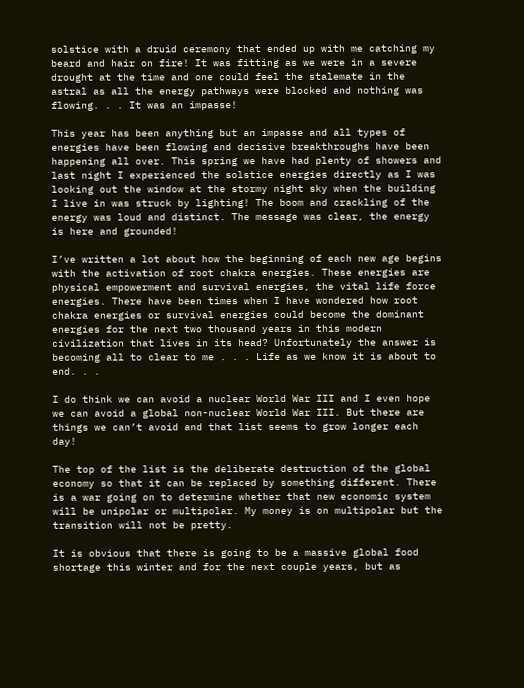solstice with a druid ceremony that ended up with me catching my beard and hair on fire! It was fitting as we were in a severe drought at the time and one could feel the stalemate in the astral as all the energy pathways were blocked and nothing was flowing. . . It was an impasse!

This year has been anything but an impasse and all types of energies have been flowing and decisive breakthroughs have been happening all over. This spring we have had plenty of showers and last night I experienced the solstice energies directly as I was looking out the window at the stormy night sky when the building I live in was struck by lighting! The boom and crackling of the energy was loud and distinct. The message was clear, the energy is here and grounded!

I’ve written a lot about how the beginning of each new age begins with the activation of root chakra energies. These energies are physical empowerment and survival energies, the vital life force energies. There have been times when I have wondered how root chakra energies or survival energies could become the dominant energies for the next two thousand years in this modern civilization that lives in its head? Unfortunately the answer is becoming all to clear to me . . . Life as we know it is about to end. . .

I do think we can avoid a nuclear World War III and I even hope we can avoid a global non-nuclear World War III. But there are things we can’t avoid and that list seems to grow longer each day!

The top of the list is the deliberate destruction of the global economy so that it can be replaced by something different. There is a war going on to determine whether that new economic system will be unipolar or multipolar. My money is on multipolar but the transition will not be pretty.

It is obvious that there is going to be a massive global food shortage this winter and for the next couple years, but as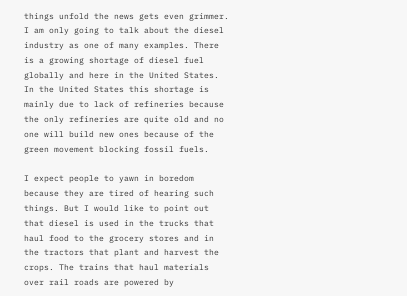things unfold the news gets even grimmer. I am only going to talk about the diesel industry as one of many examples. There is a growing shortage of diesel fuel globally and here in the United States. In the United States this shortage is mainly due to lack of refineries because the only refineries are quite old and no one will build new ones because of the green movement blocking fossil fuels.

I expect people to yawn in boredom because they are tired of hearing such things. But I would like to point out that diesel is used in the trucks that haul food to the grocery stores and in the tractors that plant and harvest the crops. The trains that haul materials over rail roads are powered by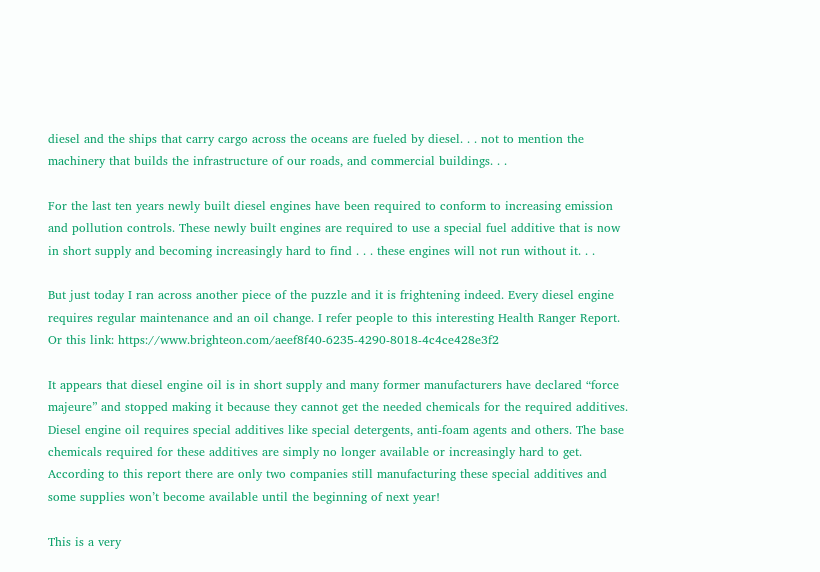diesel and the ships that carry cargo across the oceans are fueled by diesel. . . not to mention the machinery that builds the infrastructure of our roads, and commercial buildings. . .

For the last ten years newly built diesel engines have been required to conform to increasing emission and pollution controls. These newly built engines are required to use a special fuel additive that is now in short supply and becoming increasingly hard to find . . . these engines will not run without it. . .

But just today I ran across another piece of the puzzle and it is frightening indeed. Every diesel engine requires regular maintenance and an oil change. I refer people to this interesting Health Ranger Report. Or this link: https://www.brighteon.com/aeef8f40-6235-4290-8018-4c4ce428e3f2

It appears that diesel engine oil is in short supply and many former manufacturers have declared “force majeure” and stopped making it because they cannot get the needed chemicals for the required additives. Diesel engine oil requires special additives like special detergents, anti-foam agents and others. The base chemicals required for these additives are simply no longer available or increasingly hard to get. According to this report there are only two companies still manufacturing these special additives and some supplies won’t become available until the beginning of next year!

This is a very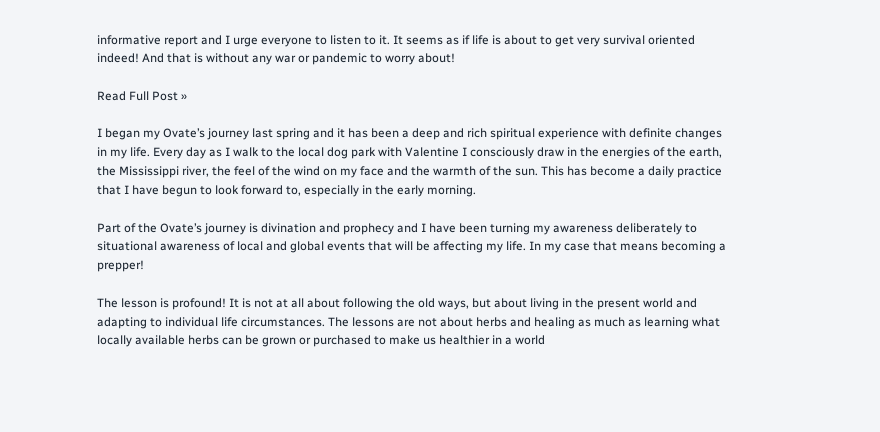informative report and I urge everyone to listen to it. It seems as if life is about to get very survival oriented indeed! And that is without any war or pandemic to worry about!

Read Full Post »

I began my Ovate’s journey last spring and it has been a deep and rich spiritual experience with definite changes in my life. Every day as I walk to the local dog park with Valentine I consciously draw in the energies of the earth, the Mississippi river, the feel of the wind on my face and the warmth of the sun. This has become a daily practice that I have begun to look forward to, especially in the early morning.

Part of the Ovate’s journey is divination and prophecy and I have been turning my awareness deliberately to situational awareness of local and global events that will be affecting my life. In my case that means becoming a prepper!

The lesson is profound! It is not at all about following the old ways, but about living in the present world and adapting to individual life circumstances. The lessons are not about herbs and healing as much as learning what locally available herbs can be grown or purchased to make us healthier in a world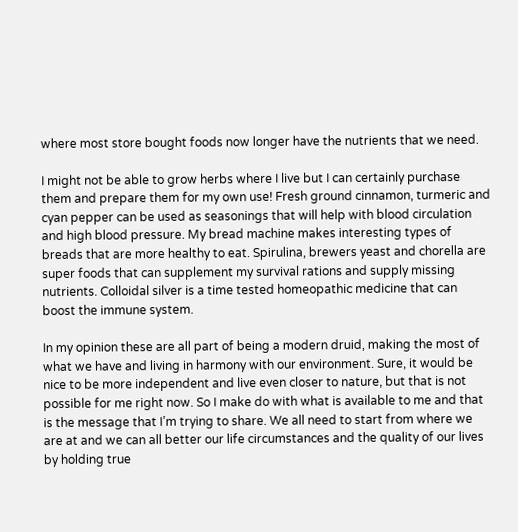where most store bought foods now longer have the nutrients that we need.

I might not be able to grow herbs where I live but I can certainly purchase them and prepare them for my own use! Fresh ground cinnamon, turmeric and cyan pepper can be used as seasonings that will help with blood circulation and high blood pressure. My bread machine makes interesting types of breads that are more healthy to eat. Spirulina, brewers yeast and chorella are super foods that can supplement my survival rations and supply missing nutrients. Colloidal silver is a time tested homeopathic medicine that can boost the immune system.

In my opinion these are all part of being a modern druid, making the most of what we have and living in harmony with our environment. Sure, it would be nice to be more independent and live even closer to nature, but that is not possible for me right now. So I make do with what is available to me and that is the message that I’m trying to share. We all need to start from where we are at and we can all better our life circumstances and the quality of our lives by holding true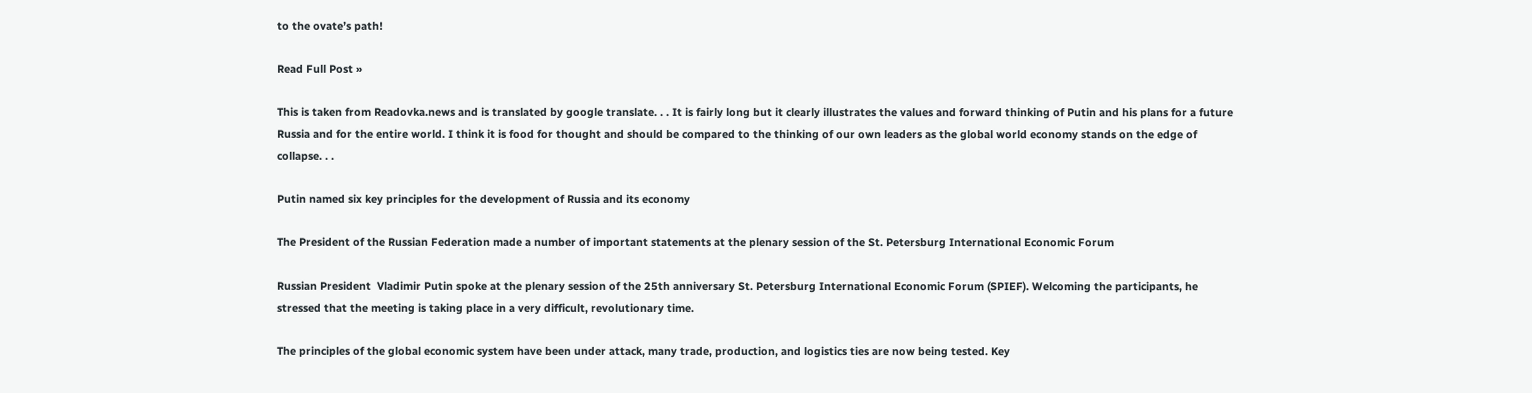to the ovate’s path!

Read Full Post »

This is taken from Readovka.news and is translated by google translate. . . It is fairly long but it clearly illustrates the values and forward thinking of Putin and his plans for a future Russia and for the entire world. I think it is food for thought and should be compared to the thinking of our own leaders as the global world economy stands on the edge of collapse. . .

Putin named six key principles for the development of Russia and its economy

The President of the Russian Federation made a number of important statements at the plenary session of the St. Petersburg International Economic Forum

Russian President  Vladimir Putin spoke at the plenary session of the 25th anniversary St. Petersburg International Economic Forum (SPIEF). Welcoming the participants, he stressed that the meeting is taking place in a very difficult, revolutionary time.

The principles of the global economic system have been under attack, many trade, production, and logistics ties are now being tested. Key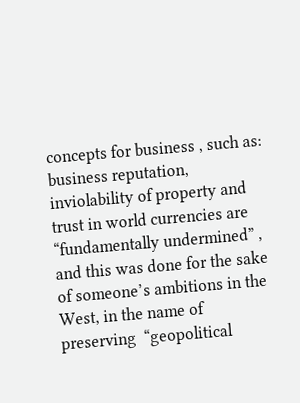concepts for business , such as: business reputation, inviolability of property and trust in world currencies are “fundamentally undermined” , and this was done for the sake of someone’s ambitions in the West, in the name of preserving  “geopolitical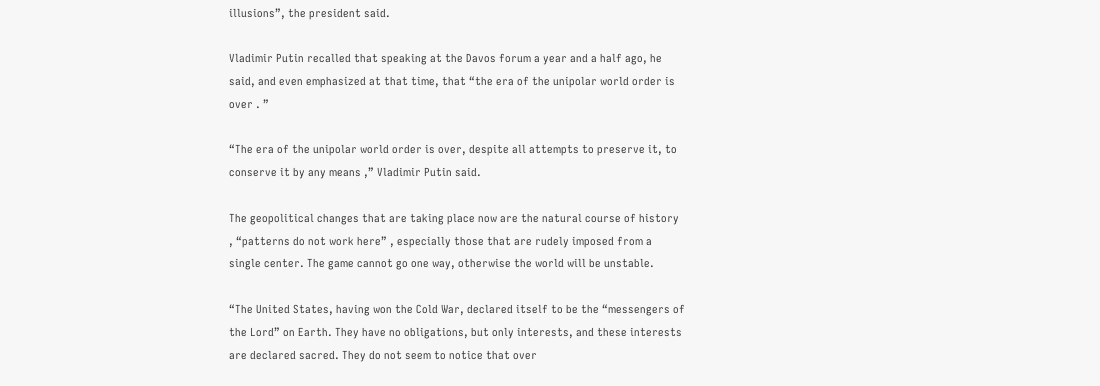illusions”, the president said.

Vladimir Putin recalled that speaking at the Davos forum a year and a half ago, he said, and even emphasized at that time, that “the era of the unipolar world order is over . ”

“The era of the unipolar world order is over, despite all attempts to preserve it, to conserve it by any means ,” Vladimir Putin said.

The geopolitical changes that are taking place now are the natural course of history , “patterns do not work here” , especially those that are rudely imposed from a single center. The game cannot go one way, otherwise the world will be unstable.

“The United States, having won the Cold War, declared itself to be the “messengers of the Lord” on Earth. They have no obligations, but only interests, and these interests are declared sacred. They do not seem to notice that over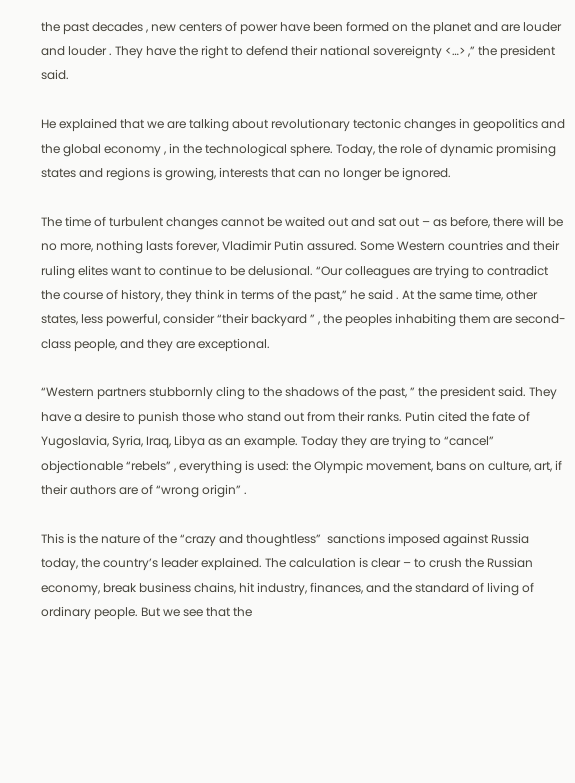the past decades , new centers of power have been formed on the planet and are louder and louder . They have the right to defend their national sovereignty <…> ,” the president said.

He explained that we are talking about revolutionary tectonic changes in geopolitics and the global economy , in the technological sphere. Today, the role of dynamic promising states and regions is growing, interests that can no longer be ignored.

The time of turbulent changes cannot be waited out and sat out – as before, there will be no more, nothing lasts forever, Vladimir Putin assured. Some Western countries and their ruling elites want to continue to be delusional. “Our colleagues are trying to contradict the course of history, they think in terms of the past,” he said . At the same time, other states, less powerful, consider “their backyard ” , the peoples inhabiting them are second-class people, and they are exceptional.

“Western partners stubbornly cling to the shadows of the past, ” the president said. They have a desire to punish those who stand out from their ranks. Putin cited the fate of Yugoslavia, Syria, Iraq, Libya as an example. Today they are trying to “cancel” objectionable “rebels” , everything is used: the Olympic movement, bans on culture, art, if their authors are of “wrong origin” .

This is the nature of the “crazy and thoughtless”  sanctions imposed against Russia today, the country’s leader explained. The calculation is clear – to crush the Russian economy, break business chains, hit industry, finances, and the standard of living of ordinary people. But we see that the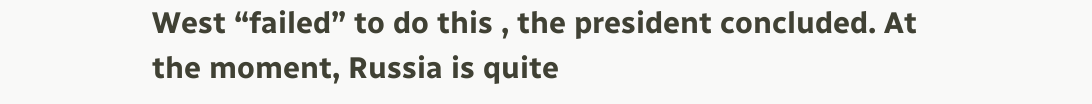West “failed” to do this , the president concluded. At the moment, Russia is quite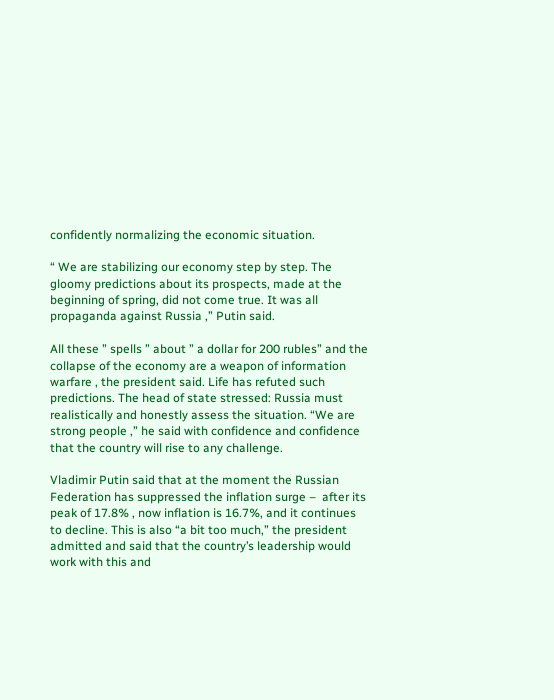confidently normalizing the economic situation.

“ We are stabilizing our economy step by step. The gloomy predictions about its prospects, made at the beginning of spring, did not come true. It was all propaganda against Russia ,” Putin said.

All these ” spells ” about ” a dollar for 200 rubles” and the collapse of the economy are a weapon of information warfare , the president said. Life has refuted such predictions. The head of state stressed: Russia must realistically and honestly assess the situation. “We are strong people ,” he said with confidence and confidence that the country will rise to any challenge.

Vladimir Putin said that at the moment the Russian Federation has suppressed the inflation surge –  after its peak of 17.8% , now inflation is 16.7%, and it continues to decline. This is also “a bit too much,” the president admitted and said that the country’s leadership would work with this and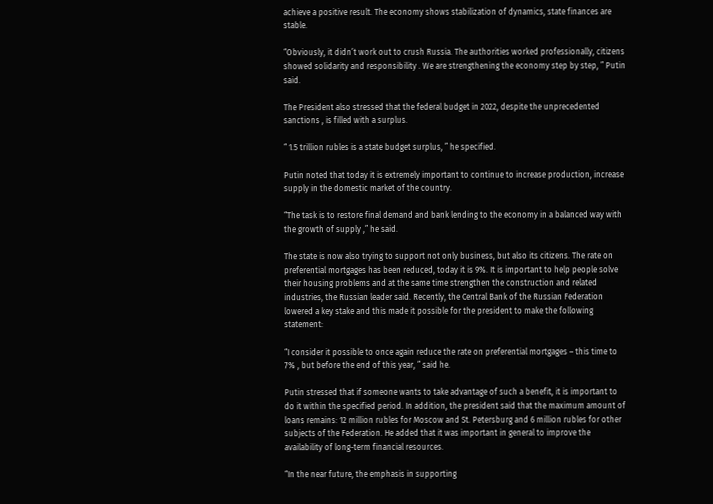achieve a positive result. The economy shows stabilization of dynamics, state finances are stable.

“Obviously, it didn’t work out to crush Russia. The authorities worked professionally, citizens showed solidarity and responsibility . We are strengthening the economy step by step, ” Putin said.

The President also stressed that the federal budget in 2022, despite the unprecedented sanctions , is filled with a surplus.

“ 1.5 trillion rubles is a state budget surplus, ” he specified.

Putin noted that today it is extremely important to continue to increase production, increase supply in the domestic market of the country.

“The task is to restore final demand and bank lending to the economy in a balanced way with the growth of supply ,” he said.

The state is now also trying to support not only business, but also its citizens. The rate on preferential mortgages has been reduced, today it is 9%. It is important to help people solve their housing problems and at the same time strengthen the construction and related industries, the Russian leader said. Recently, the Central Bank of the Russian Federation lowered a key stake and this made it possible for the president to make the following statement:

“I consider it possible to once again reduce the rate on preferential mortgages – this time to 7% , but before the end of this year, ” said he.

Putin stressed that if someone wants to take advantage of such a benefit, it is important to do it within the specified period. In addition, the president said that the maximum amount of loans remains: 12 million rubles for Moscow and St. Petersburg and 6 million rubles for other subjects of the Federation. He added that it was important in general to improve the availability of long-term financial resources.

“In the near future, the emphasis in supporting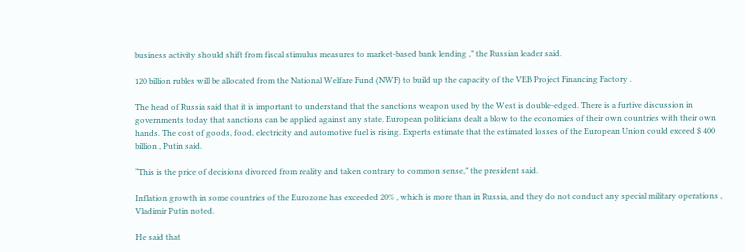business activity should shift from fiscal stimulus measures to market-based bank lending ,” the Russian leader said.

120 billion rubles will be allocated from the National Welfare Fund (NWF) to build up the capacity of the VEB Project Financing Factory .

The head of Russia said that it is important to understand that the sanctions weapon used by the West is double-edged. There is a furtive discussion in governments today that sanctions can be applied against any state. European politicians dealt a blow to the economies of their own countries with their own hands. The cost of goods, food, electricity and automotive fuel is rising. Experts estimate that the estimated losses of the European Union could exceed $ 400 billion , Putin said.

“This is the price of decisions divorced from reality and taken contrary to common sense,” the president said.

Inflation growth in some countries of the Eurozone has exceeded 20% , which is more than in Russia, and they do not conduct any special military operations , Vladimir Putin noted.

He said that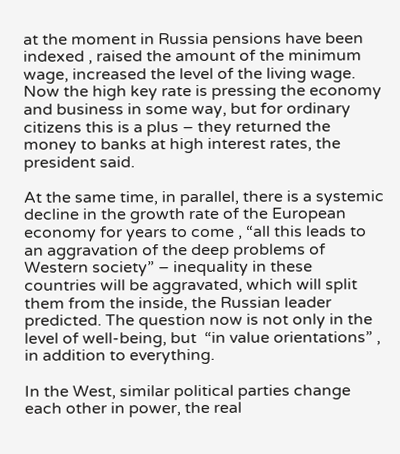at the moment in Russia pensions have been indexed , raised the amount of the minimum wage, increased the level of the living wage. Now the high key rate is pressing the economy and business in some way, but for ordinary citizens this is a plus – they returned the money to banks at high interest rates, the president said.

At the same time, in parallel, there is a systemic decline in the growth rate of the European economy for years to come , “all this leads to an aggravation of the deep problems of Western society” – inequality in these countries will be aggravated, which will split them from the inside, the Russian leader predicted. The question now is not only in the level of well-being, but  “in value orientations” , in addition to everything.

In the West, similar political parties change each other in power, the real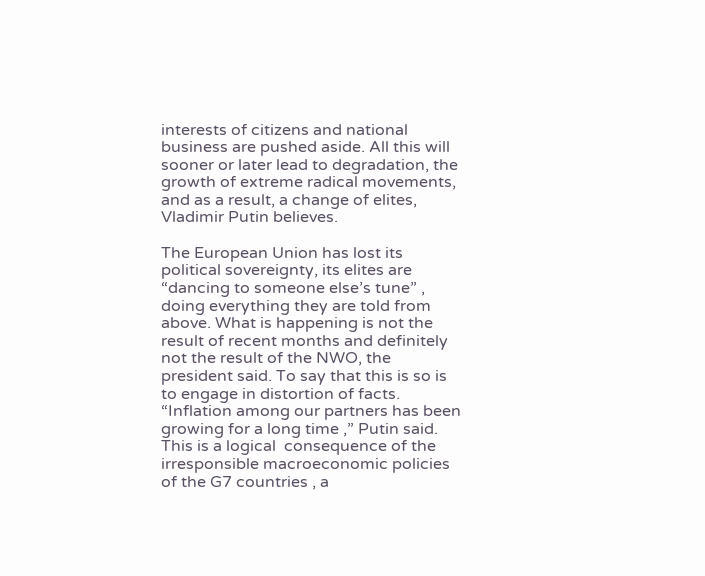interests of citizens and national business are pushed aside. All this will sooner or later lead to degradation, the growth of extreme radical movements, and as a result, a change of elites, Vladimir Putin believes.

The European Union has lost its political sovereignty, its elites are “dancing to someone else’s tune” , doing everything they are told from above. What is happening is not the result of recent months and definitely not the result of the NWO, the president said. To say that this is so is to engage in distortion of facts. “Inflation among our partners has been growing for a long time ,” Putin said. This is a logical  consequence of the irresponsible macroeconomic policies of the G7 countries , a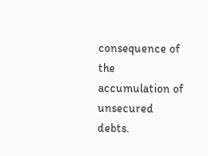consequence of the accumulation of unsecured debts.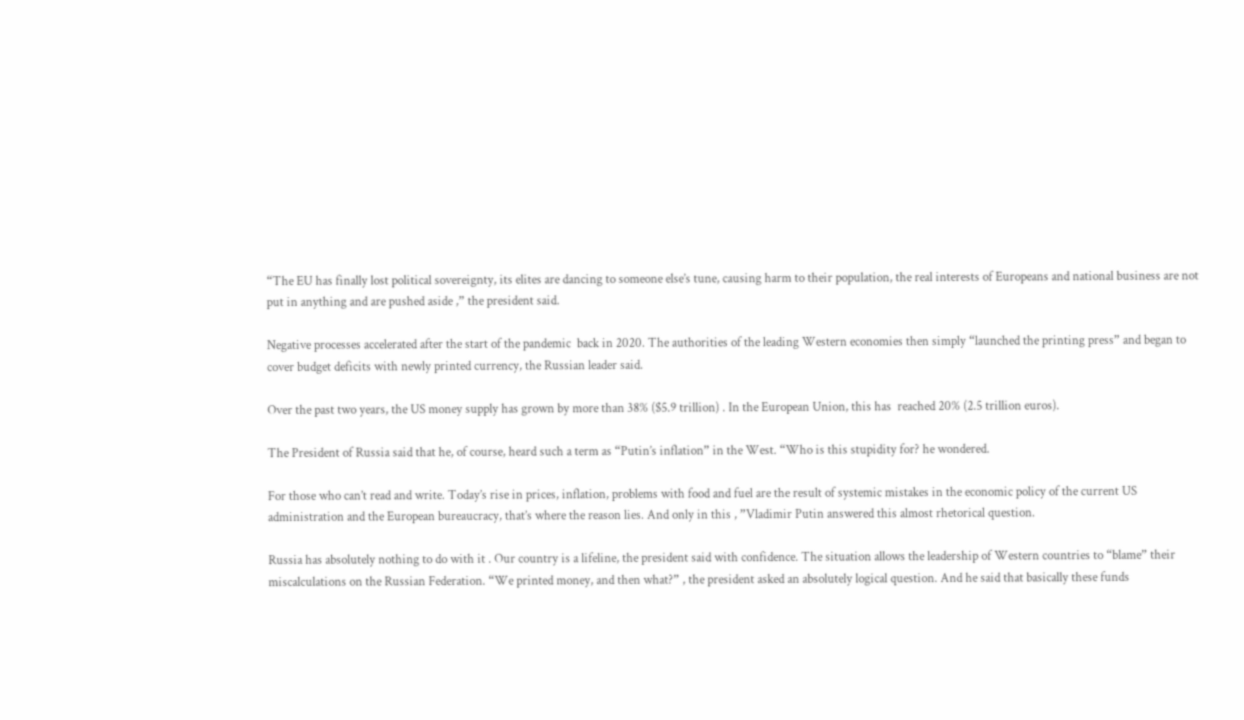“The EU has finally lost political sovereignty, its elites are dancing to someone else’s tune, causing harm to their population, the real interests of Europeans and national business are not put in anything and are pushed aside ,” the president said.

Negative processes accelerated after the start of the pandemic  back in 2020. The authorities of the leading Western economies then simply “launched the printing press” and began to cover budget deficits with newly printed currency, the Russian leader said.

Over the past two years, the US money supply has grown by more than 38% ($5.9 trillion) . In the European Union, this has  reached 20% (2.5 trillion euros).

The President of Russia said that he, of course, heard such a term as “Putin’s inflation” in the West. “Who is this stupidity for? he wondered.

For those who can’t read and write. Today’s rise in prices, inflation, problems with food and fuel are the result of systemic mistakes in the economic policy of the current US administration and the European bureaucracy, that’s where the reason lies. And only in this , ”Vladimir Putin answered this almost rhetorical question.

Russia has absolutely nothing to do with it . Our country is a lifeline, the president said with confidence. The situation allows the leadership of Western countries to “blame” their miscalculations on the Russian Federation. “We printed money, and then what?” , the president asked an absolutely logical question. And he said that basically these funds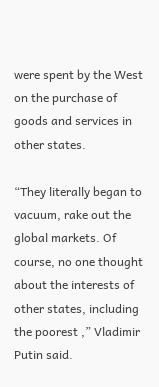were spent by the West on the purchase of goods and services in other states.

“They literally began to vacuum, rake out the global markets. Of course, no one thought about the interests of other states, including the poorest ,” Vladimir Putin said.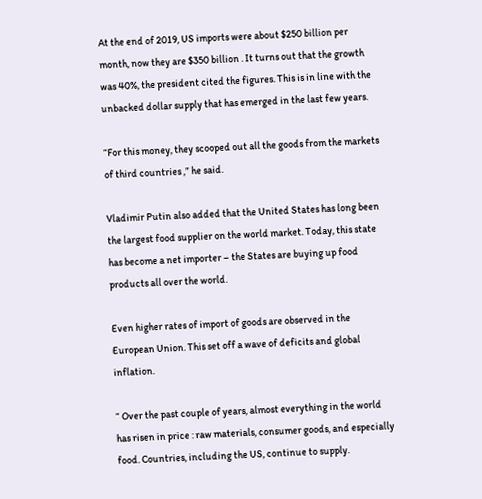At the end of 2019, US imports were about $250 billion per month, now they are $350 billion . It turns out that the growth was 40%, the president cited the figures. This is in line with the unbacked dollar supply that has emerged in the last few years.

“For this money, they scooped out all the goods from the markets of third countries ,” he said.

Vladimir Putin also added that the United States has long been the largest food supplier on the world market. Today, this state has become a net importer – the States are buying up food products all over the world.

Even higher rates of import of goods are observed in the European Union. This set off a wave of deficits and global inflation.

“ Over the past couple of years, almost everything in the world has risen in price : raw materials, consumer goods, and especially food. Countries, including the US, continue to supply.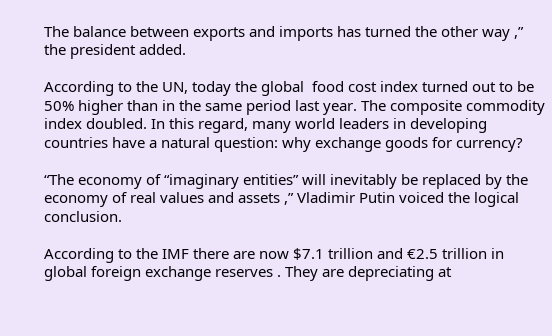The balance between exports and imports has turned the other way ,” the president added.

According to the UN, today the global  food cost index turned out to be 50% higher than in the same period last year. The composite commodity index doubled. In this regard, many world leaders in developing countries have a natural question: why exchange goods for currency?

“The economy of “imaginary entities” will inevitably be replaced by the economy of real values and assets ,” Vladimir Putin voiced the logical conclusion.

According to the IMF there are now $7.1 trillion and €2.5 trillion in global foreign exchange reserves . They are depreciating at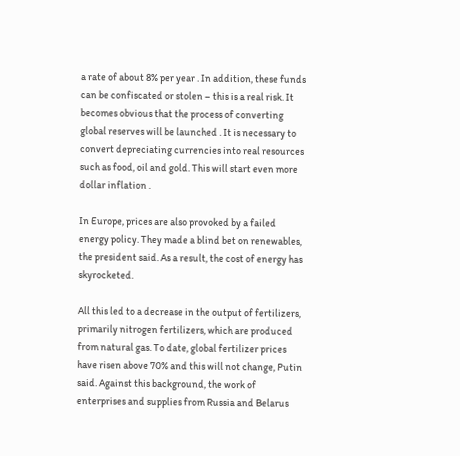a rate of about 8% per year . In addition, these funds can be confiscated or stolen – this is a real risk. It becomes obvious that the process of converting global reserves will be launched . It is necessary to convert depreciating currencies into real resources such as food, oil and gold. This will start even more dollar inflation .

In Europe, prices are also provoked by a failed energy policy. They made a blind bet on renewables, the president said. As a result, the cost of energy has skyrocketed.

All this led to a decrease in the output of fertilizers, primarily nitrogen fertilizers, which are produced from natural gas. To date, global fertilizer prices have risen above 70% and this will not change, Putin said. Against this background, the work of enterprises and supplies from Russia and Belarus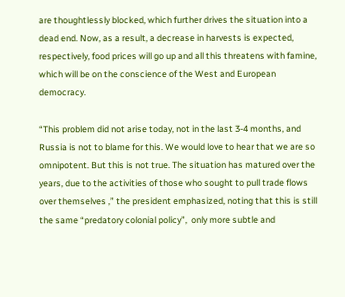are thoughtlessly blocked, which further drives the situation into a dead end. Now, as a result, a decrease in harvests is expected, respectively, food prices will go up and all this threatens with famine, which will be on the conscience of the West and European democracy.

“This problem did not arise today, not in the last 3-4 months, and Russia is not to blame for this. We would love to hear that we are so omnipotent. But this is not true. The situation has matured over the years, due to the activities of those who sought to pull trade flows over themselves ,” the president emphasized, noting that this is still the same “predatory colonial policy”,  only more subtle and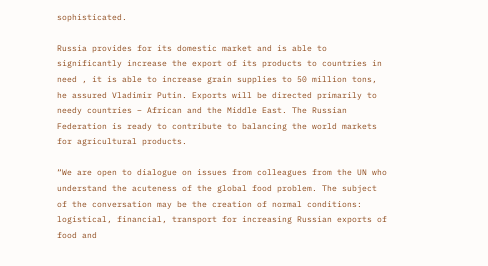sophisticated.

Russia provides for its domestic market and is able to significantly increase the export of its products to countries in need , it is able to increase grain supplies to 50 million tons,  he assured Vladimir Putin. Exports will be directed primarily to needy countries – African and the Middle East. The Russian Federation is ready to contribute to balancing the world markets for agricultural products.

“We are open to dialogue on issues from colleagues from the UN who understand the acuteness of the global food problem. The subject of the conversation may be the creation of normal conditions: logistical, financial, transport for increasing Russian exports of food and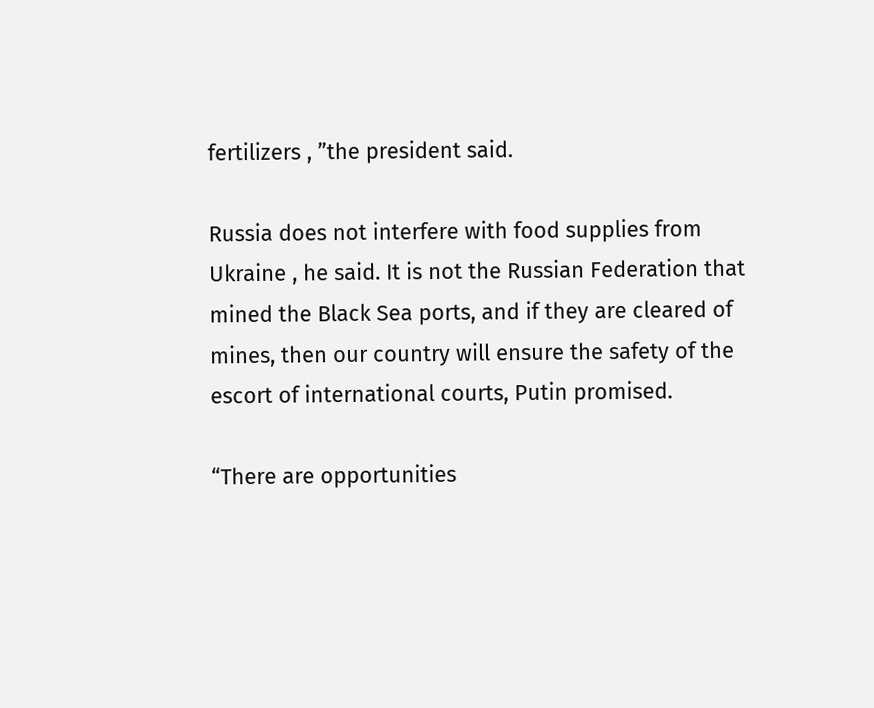fertilizers , ”the president said.

Russia does not interfere with food supplies from Ukraine , he said. It is not the Russian Federation that mined the Black Sea ports, and if they are cleared of mines, then our country will ensure the safety of the escort of international courts, Putin promised.

“There are opportunities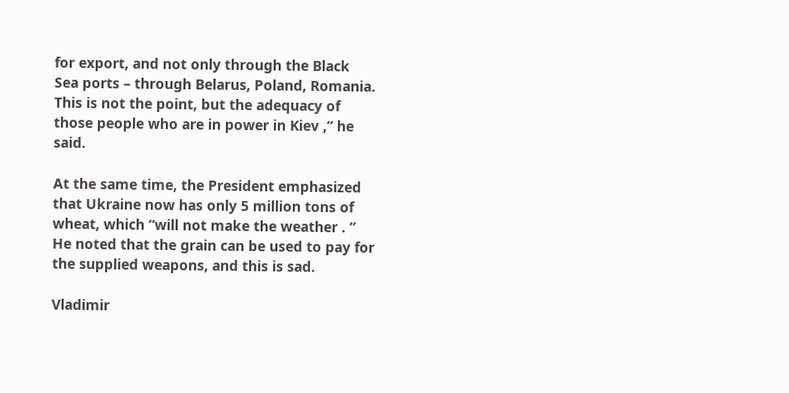for export, and not only through the Black Sea ports – through Belarus, Poland, Romania. This is not the point, but the adequacy of those people who are in power in Kiev ,” he said.

At the same time, the President emphasized that Ukraine now has only 5 million tons of wheat, which “will not make the weather . ” He noted that the grain can be used to pay for the supplied weapons, and this is sad.

Vladimir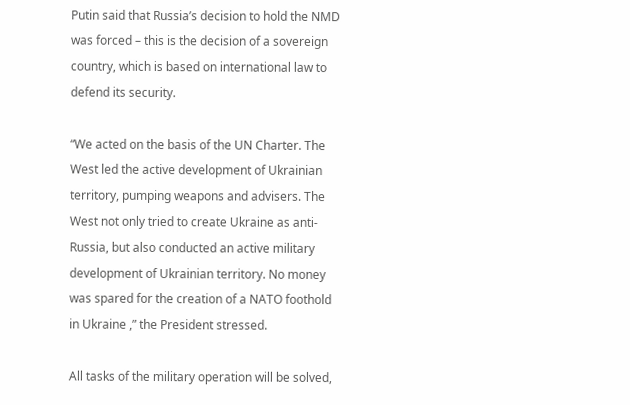Putin said that Russia’s decision to hold the NMD was forced – this is the decision of a sovereign country, which is based on international law to defend its security.

“We acted on the basis of the UN Charter. The West led the active development of Ukrainian territory, pumping weapons and advisers. The West not only tried to create Ukraine as anti-Russia, but also conducted an active military development of Ukrainian territory. No money was spared for the creation of a NATO foothold in Ukraine ,” the President stressed.

All tasks of the military operation will be solved,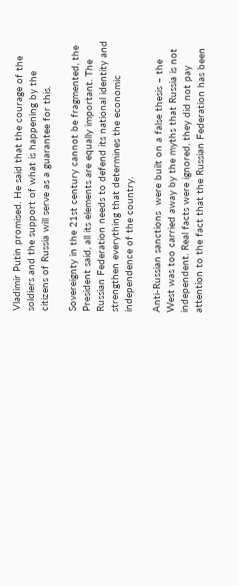Vladimir Putin promised. He said that the courage of the soldiers and the support of what is happening by the citizens of Russia will serve as a guarantee for this.

Sovereignty in the 21st century cannot be fragmented, the President said, all its elements are equally important. The Russian Federation needs to defend its national identity and strengthen everything that determines the economic independence of the country.

Anti-Russian sanctions  were built on a false thesis – the West was too carried away by the myths that Russia is not independent. Real facts were ignored, they did not pay attention to the fact that the Russian Federation has been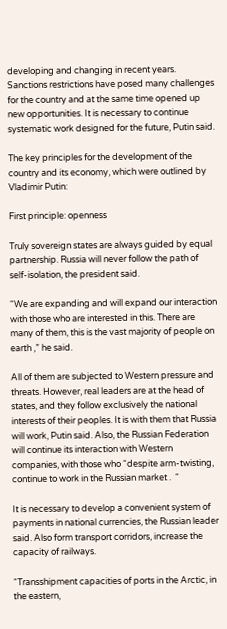developing and changing in recent years. Sanctions restrictions have posed many challenges for the country and at the same time opened up new opportunities. It is necessary to continue systematic work designed for the future, Putin said.

The key principles for the development of the country and its economy, which were outlined by Vladimir Putin:

First principle: openness

Truly sovereign states are always guided by equal partnership. Russia will never follow the path of self-isolation, the president said.

“We are expanding and will expand our interaction with those who are interested in this. There are many of them, this is the vast majority of people on earth ,” he said.

All of them are subjected to Western pressure and threats. However, real leaders are at the head of states, and they follow exclusively the national interests of their peoples. It is with them that Russia will work, Putin said. Also, the Russian Federation will continue its interaction with Western companies, with those who “despite arm-twisting, continue to work in the Russian market .  “

It is necessary to develop a convenient system of payments in national currencies, the Russian leader said. Also form transport corridors, increase the capacity of railways.

“Transshipment capacities of ports in the Arctic, in the eastern,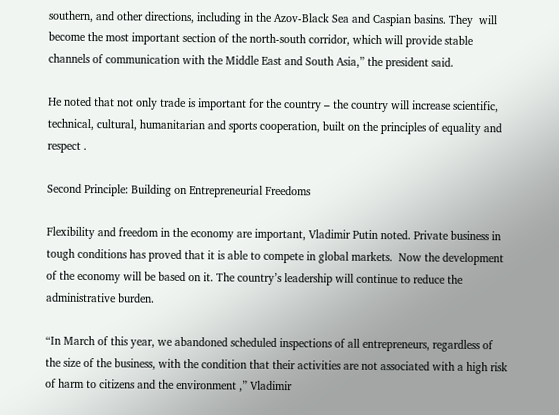southern, and other directions, including in the Azov-Black Sea and Caspian basins. They  will become the most important section of the north-south corridor, which will provide stable channels of communication with the Middle East and South Asia,” the president said.

He noted that not only trade is important for the country – the country will increase scientific, technical, cultural, humanitarian and sports cooperation, built on the principles of equality and respect .

Second Principle: Building on Entrepreneurial Freedoms

Flexibility and freedom in the economy are important, Vladimir Putin noted. Private business in tough conditions has proved that it is able to compete in global markets.  Now the development of the economy will be based on it. The country’s leadership will continue to reduce the administrative burden.

“In March of this year, we abandoned scheduled inspections of all entrepreneurs, regardless of the size of the business, with the condition that their activities are not associated with a high risk of harm to citizens and the environment ,” Vladimir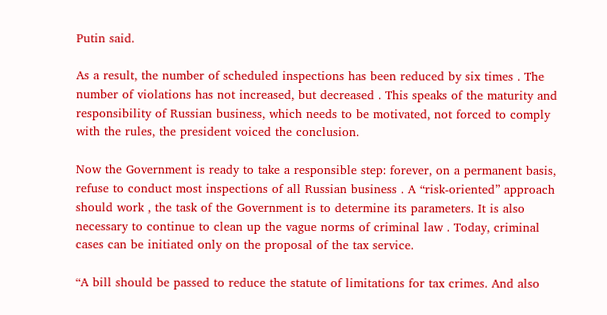Putin said.

As a result, the number of scheduled inspections has been reduced by six times . The number of violations has not increased, but decreased . This speaks of the maturity and responsibility of Russian business, which needs to be motivated, not forced to comply with the rules, the president voiced the conclusion.

Now the Government is ready to take a responsible step: forever, on a permanent basis, refuse to conduct most inspections of all Russian business . A “risk-oriented” approach should work , the task of the Government is to determine its parameters. It is also necessary to continue to clean up the vague norms of criminal law . Today, criminal cases can be initiated only on the proposal of the tax service.

“A bill should be passed to reduce the statute of limitations for tax crimes. And also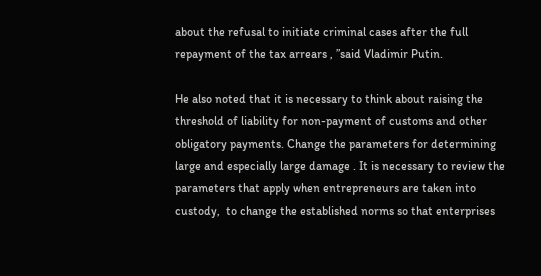about the refusal to initiate criminal cases after the full repayment of the tax arrears , ”said Vladimir Putin.

He also noted that it is necessary to think about raising the threshold of liability for non-payment of customs and other obligatory payments. Change the parameters for determining large and especially large damage . It is necessary to review the parameters that apply when entrepreneurs are taken into custody,  to change the established norms so that enterprises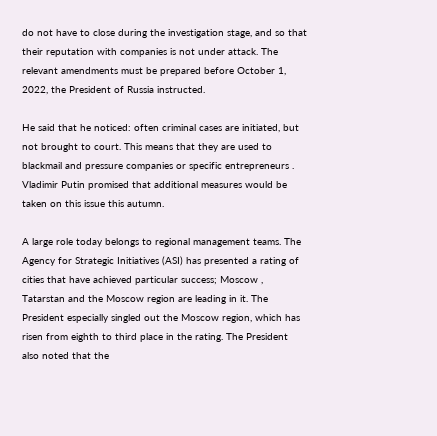do not have to close during the investigation stage, and so that their reputation with companies is not under attack. The relevant amendments must be prepared before October 1, 2022, the President of Russia instructed.

He said that he noticed: often criminal cases are initiated, but not brought to court. This means that they are used to blackmail and pressure companies or specific entrepreneurs . Vladimir Putin promised that additional measures would be taken on this issue this autumn.

A large role today belongs to regional management teams. The Agency for Strategic Initiatives (ASI) has presented a rating of cities that have achieved particular success; Moscow , Tatarstan and the Moscow region are leading in it. The President especially singled out the Moscow region, which has risen from eighth to third place in the rating. The President also noted that the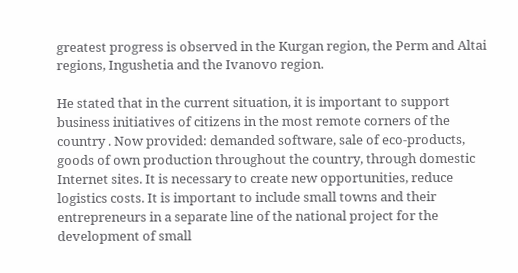greatest progress is observed in the Kurgan region, the Perm and Altai regions, Ingushetia and the Ivanovo region.

He stated that in the current situation, it is important to support business initiatives of citizens in the most remote corners of the country . Now provided: demanded software, sale of eco-products, goods of own production throughout the country, through domestic Internet sites. It is necessary to create new opportunities, reduce logistics costs. It is important to include small towns and their entrepreneurs in a separate line of the national project for the development of small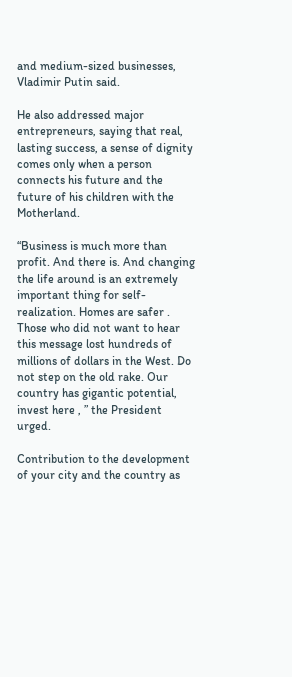and medium-sized businesses, Vladimir Putin said.

He also addressed major entrepreneurs, saying that real, lasting success, a sense of dignity comes only when a person connects his future and the future of his children with the Motherland.

“Business is much more than profit. And there is. And changing the life around is an extremely important thing for self-realization. Homes are safer . Those who did not want to hear this message lost hundreds of millions of dollars in the West. Do not step on the old rake. Our country has gigantic potential, invest here , ” the President urged.

Contribution to the development of your city and the country as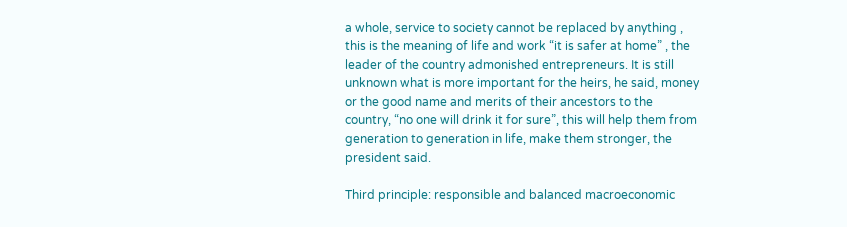a whole, service to society cannot be replaced by anything , this is the meaning of life and work “it is safer at home” , the leader of the country admonished entrepreneurs. It is still unknown what is more important for the heirs, he said, money or the good name and merits of their ancestors to the country, “no one will drink it for sure”, this will help them from generation to generation in life, make them stronger, the president said.

Third principle: responsible and balanced macroeconomic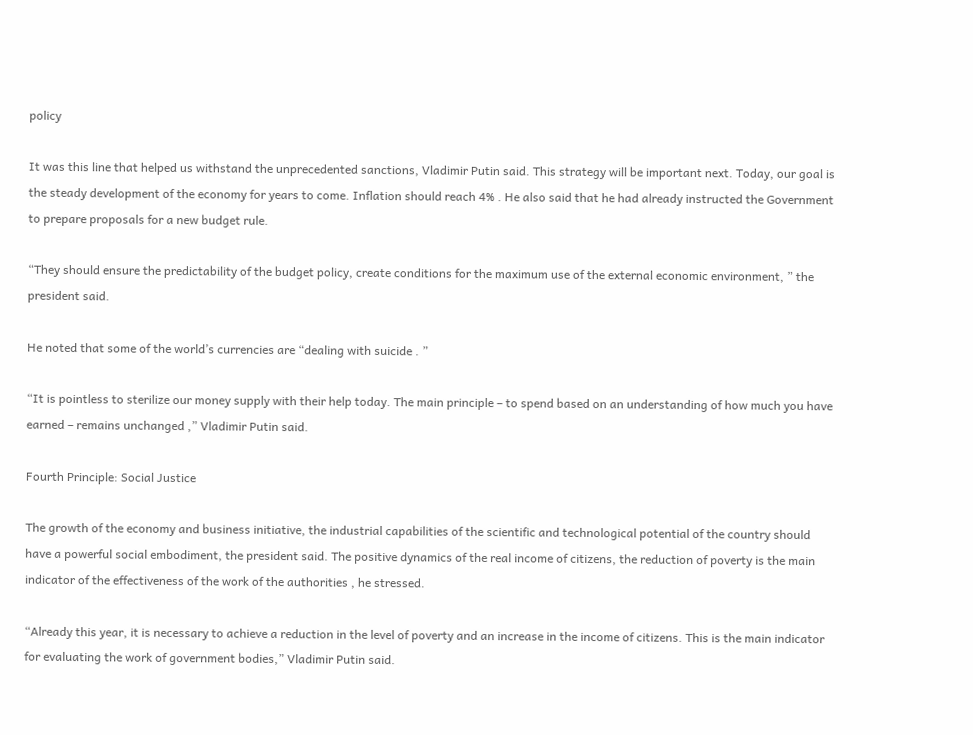policy

It was this line that helped us withstand the unprecedented sanctions, Vladimir Putin said. This strategy will be important next. Today, our goal is the steady development of the economy for years to come. Inflation should reach 4% . He also said that he had already instructed the Government to prepare proposals for a new budget rule.

“They should ensure the predictability of the budget policy, create conditions for the maximum use of the external economic environment, ” the president said.

He noted that some of the world’s currencies are “dealing with suicide . ”

“It is pointless to sterilize our money supply with their help today. The main principle – to spend based on an understanding of how much you have earned – remains unchanged ,” Vladimir Putin said.

Fourth Principle: Social Justice

The growth of the economy and business initiative, the industrial capabilities of the scientific and technological potential of the country should have a powerful social embodiment, the president said. The positive dynamics of the real income of citizens, the reduction of poverty is the main indicator of the effectiveness of the work of the authorities , he stressed.

“Already this year, it is necessary to achieve a reduction in the level of poverty and an increase in the income of citizens. This is the main indicator for evaluating the work of government bodies,” Vladimir Putin said.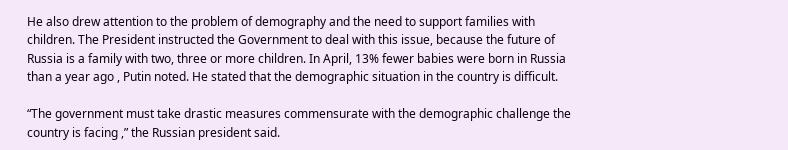He also drew attention to the problem of demography and the need to support families with children. The President instructed the Government to deal with this issue, because the future of Russia is a family with two, three or more children. In April, 13% fewer babies were born in Russia than a year ago , Putin noted. He stated that the demographic situation in the country is difficult.

“The government must take drastic measures commensurate with the demographic challenge the country is facing ,” the Russian president said.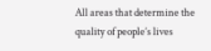All areas that determine the quality of people’s lives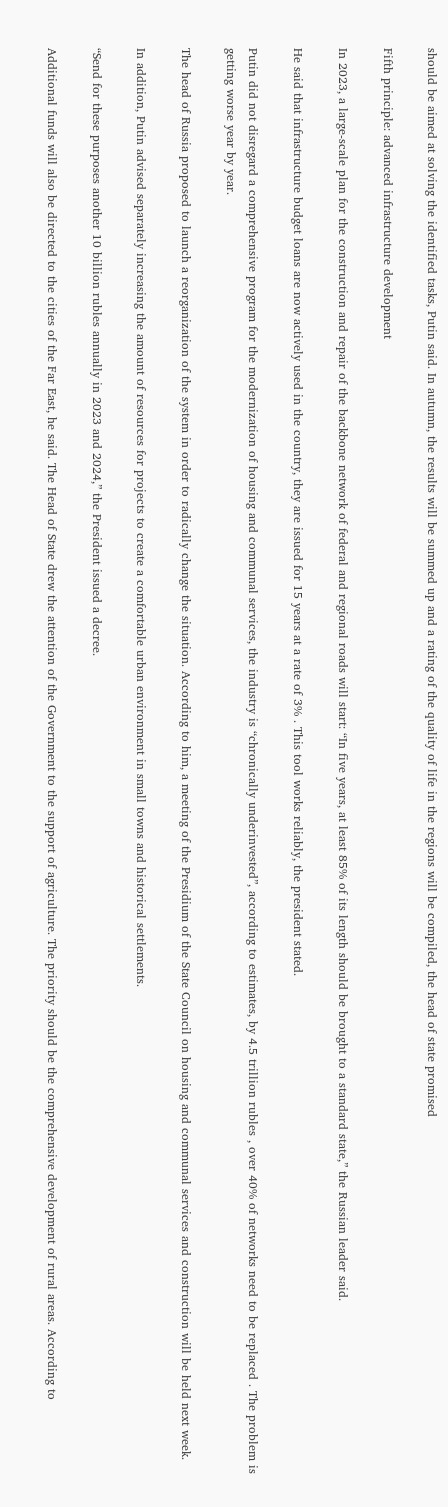should be aimed at solving the identified tasks, Putin said. In autumn, the results will be summed up and a rating of the quality of life in the regions will be compiled, the head of state promised

Fifth principle: advanced infrastructure development

In 2023, a large-scale plan for the construction and repair of the backbone network of federal and regional roads will start: “In five years, at least 85% of its length should be brought to a standard state,” the Russian leader said.

He said that infrastructure budget loans are now actively used in the country, they are issued for 15 years at a rate of 3% . This tool works reliably, the president stated.

Putin did not disregard a comprehensive program for the modernization of housing and communal services, the industry is “chronically underinvested”, according to estimates, by 4.5 trillion rubles , over 40% of networks need to be replaced . The problem is getting worse year by year.

The head of Russia proposed to launch a reorganization of the system in order to radically change the situation. According to him, a meeting of the Presidium of the State Council on housing and communal services and construction will be held next week.

In addition, Putin advised separately increasing the amount of resources for projects to create a comfortable urban environment in small towns and historical settlements.

“Send for these purposes another 10 billion rubles annually in 2023 and 2024,” the President issued a decree.

Additional funds will also be directed to the cities of the Far East, he said. The Head of State drew the attention of the Government to the support of agriculture. The priority should be the comprehensive development of rural areas. According to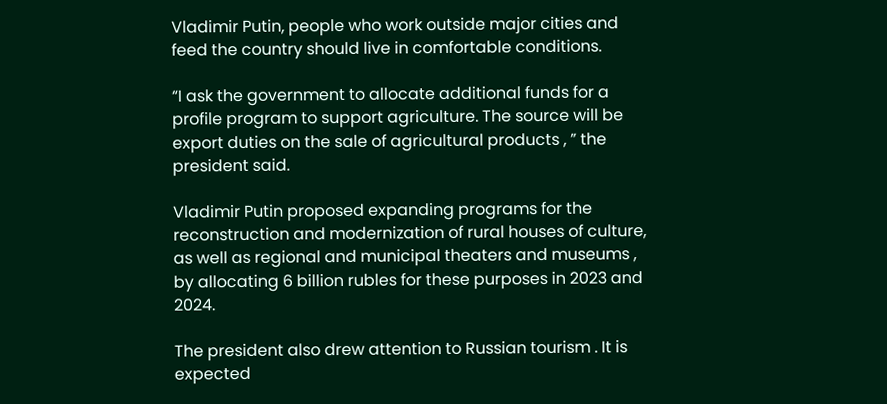Vladimir Putin, people who work outside major cities and feed the country should live in comfortable conditions.

“I ask the government to allocate additional funds for a profile program to support agriculture. The source will be export duties on the sale of agricultural products , ” the president said.

Vladimir Putin proposed expanding programs for the reconstruction and modernization of rural houses of culture, as well as regional and municipal theaters and museums , by allocating 6 billion rubles for these purposes in 2023 and 2024.

The president also drew attention to Russian tourism . It is expected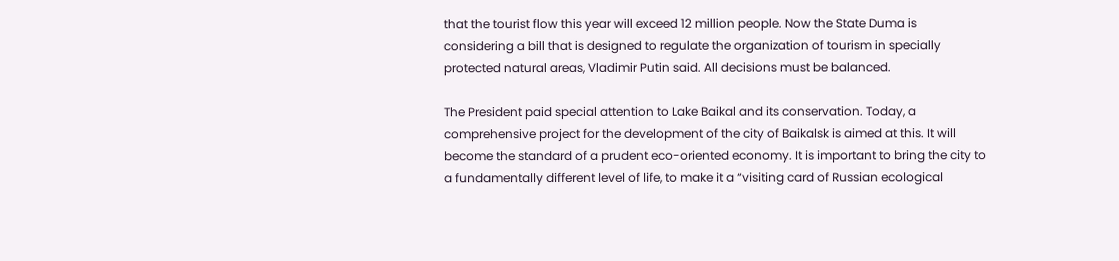that the tourist flow this year will exceed 12 million people. Now the State Duma is considering a bill that is designed to regulate the organization of tourism in specially protected natural areas, Vladimir Putin said. All decisions must be balanced.

The President paid special attention to Lake Baikal and its conservation. Today, a comprehensive project for the development of the city of Baikalsk is aimed at this. It will become the standard of a prudent eco-oriented economy. It is important to bring the city to a fundamentally different level of life, to make it a “visiting card of Russian ecological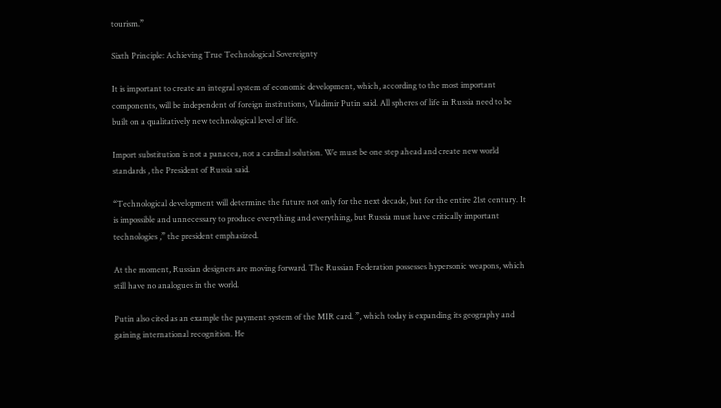tourism.”

Sixth Principle: Achieving True Technological Sovereignty

It is important to create an integral system of economic development, which, according to the most important components, will be independent of foreign institutions, Vladimir Putin said. All spheres of life in Russia need to be built on a qualitatively new technological level of life.

Import substitution is not a panacea, not a cardinal solution. We must be one step ahead and create new world standards , the President of Russia said.

“Technological development will determine the future not only for the next decade, but for the entire 21st century. It is impossible and unnecessary to produce everything and everything, but Russia must have critically important technologies ,” the president emphasized.

At the moment, Russian designers are moving forward. The Russian Federation possesses hypersonic weapons, which still have no analogues in the world.

Putin also cited as an example the payment system of the MIR card. ”, which today is expanding its geography and gaining international recognition. He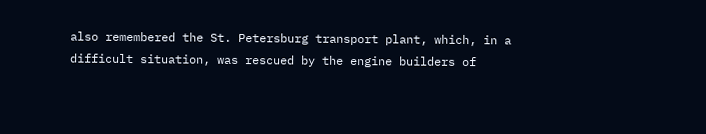also remembered the St. Petersburg transport plant, which, in a difficult situation, was rescued by the engine builders of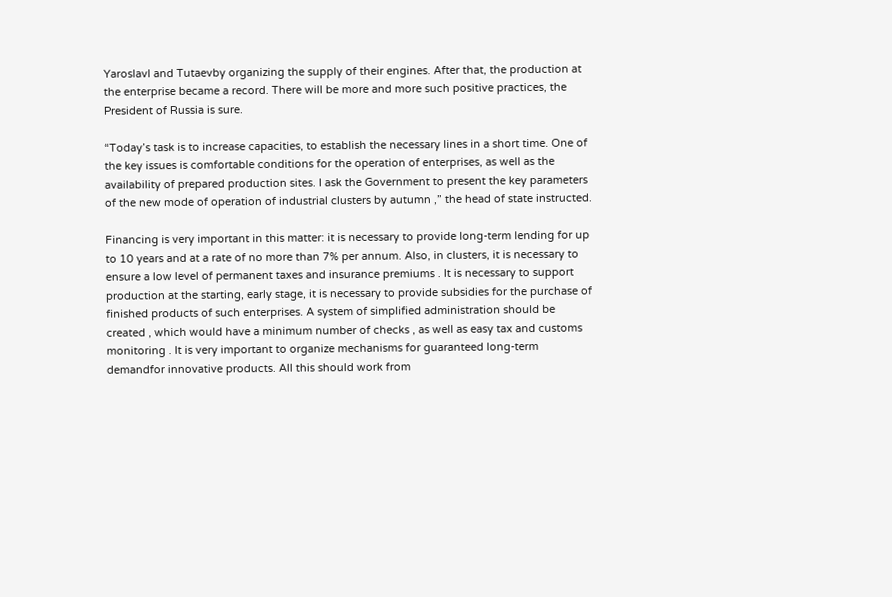Yaroslavl and Tutaevby organizing the supply of their engines. After that, the production at the enterprise became a record. There will be more and more such positive practices, the President of Russia is sure.

“Today’s task is to increase capacities, to establish the necessary lines in a short time. One of the key issues is comfortable conditions for the operation of enterprises, as well as the availability of prepared production sites. I ask the Government to present the key parameters of the new mode of operation of industrial clusters by autumn ,” the head of state instructed.

Financing is very important in this matter: it is necessary to provide long-term lending for up to 10 years and at a rate of no more than 7% per annum. Also, in clusters, it is necessary to ensure a low level of permanent taxes and insurance premiums . It is necessary to support production at the starting, early stage, it is necessary to provide subsidies for the purchase of finished products of such enterprises. A system of simplified administration should be created , which would have a minimum number of checks , as well as easy tax and customs monitoring . It is very important to organize mechanisms for guaranteed long-term demandfor innovative products. All this should work from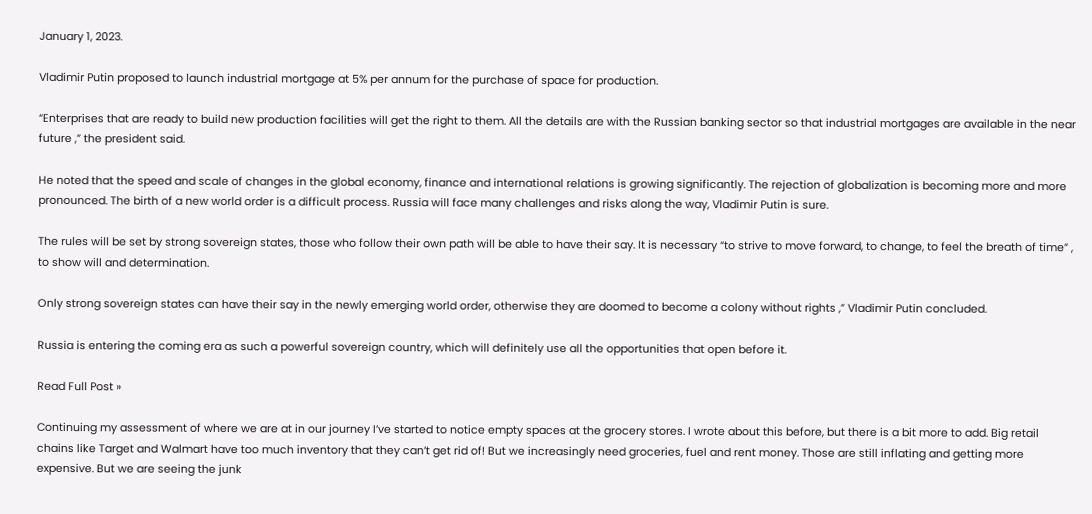January 1, 2023.

Vladimir Putin proposed to launch industrial mortgage at 5% per annum for the purchase of space for production.

“Enterprises that are ready to build new production facilities will get the right to them. All the details are with the Russian banking sector so that industrial mortgages are available in the near future ,” the president said.

He noted that the speed and scale of changes in the global economy, finance and international relations is growing significantly. The rejection of globalization is becoming more and more pronounced. The birth of a new world order is a difficult process. Russia will face many challenges and risks along the way, Vladimir Putin is sure.

The rules will be set by strong sovereign states, those who follow their own path will be able to have their say. It is necessary “to strive to move forward, to change, to feel the breath of time” , to show will and determination.

Only strong sovereign states can have their say in the newly emerging world order, otherwise they are doomed to become a colony without rights ,” Vladimir Putin concluded.

Russia is entering the coming era as such a powerful sovereign country, which will definitely use all the opportunities that open before it.

Read Full Post »

Continuing my assessment of where we are at in our journey I’ve started to notice empty spaces at the grocery stores. I wrote about this before, but there is a bit more to add. Big retail chains like Target and Walmart have too much inventory that they can’t get rid of! But we increasingly need groceries, fuel and rent money. Those are still inflating and getting more expensive. But we are seeing the junk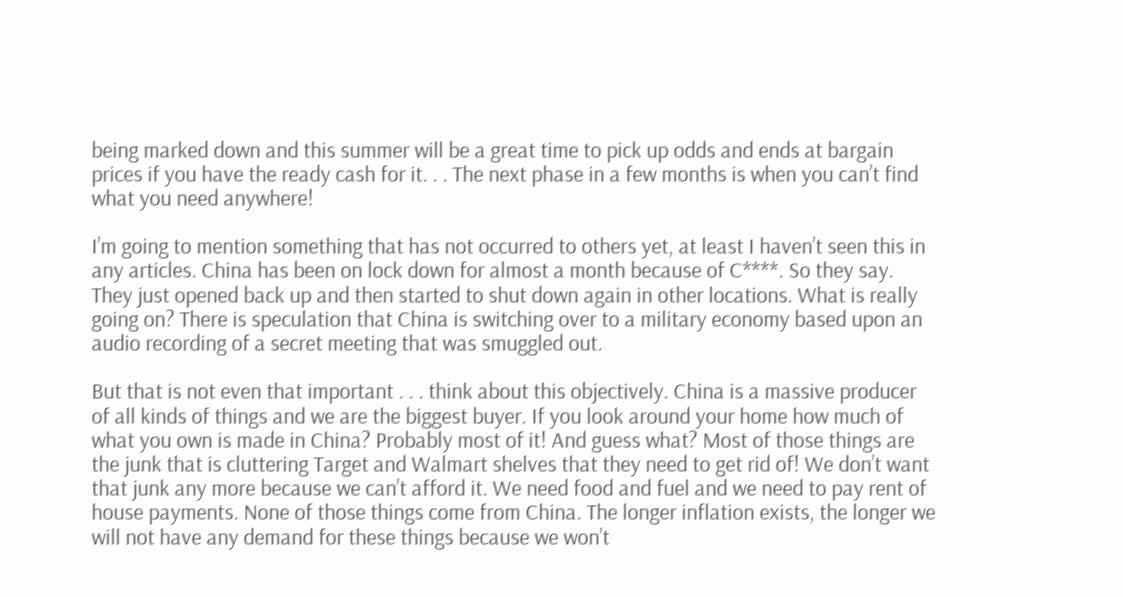being marked down and this summer will be a great time to pick up odds and ends at bargain prices if you have the ready cash for it. . . The next phase in a few months is when you can’t find what you need anywhere!

I’m going to mention something that has not occurred to others yet, at least I haven’t seen this in any articles. China has been on lock down for almost a month because of C****. So they say. They just opened back up and then started to shut down again in other locations. What is really going on? There is speculation that China is switching over to a military economy based upon an audio recording of a secret meeting that was smuggled out.

But that is not even that important . . . think about this objectively. China is a massive producer of all kinds of things and we are the biggest buyer. If you look around your home how much of what you own is made in China? Probably most of it! And guess what? Most of those things are the junk that is cluttering Target and Walmart shelves that they need to get rid of! We don’t want that junk any more because we can’t afford it. We need food and fuel and we need to pay rent of house payments. None of those things come from China. The longer inflation exists, the longer we will not have any demand for these things because we won’t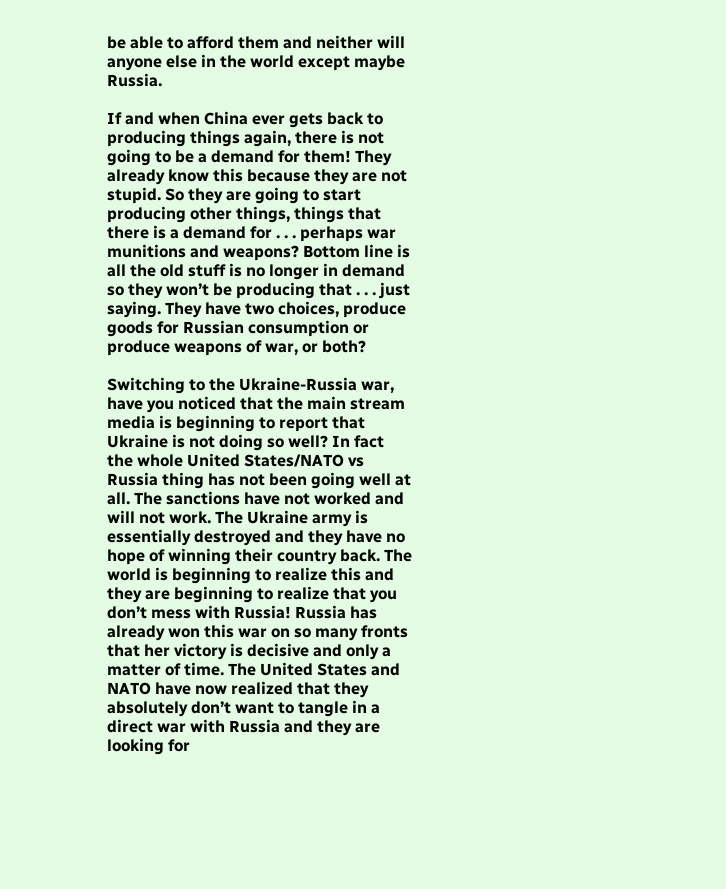be able to afford them and neither will anyone else in the world except maybe Russia.

If and when China ever gets back to producing things again, there is not going to be a demand for them! They already know this because they are not stupid. So they are going to start producing other things, things that there is a demand for . . . perhaps war munitions and weapons? Bottom line is all the old stuff is no longer in demand so they won’t be producing that . . . just saying. They have two choices, produce goods for Russian consumption or produce weapons of war, or both?

Switching to the Ukraine-Russia war, have you noticed that the main stream media is beginning to report that Ukraine is not doing so well? In fact the whole United States/NATO vs Russia thing has not been going well at all. The sanctions have not worked and will not work. The Ukraine army is essentially destroyed and they have no hope of winning their country back. The world is beginning to realize this and they are beginning to realize that you don’t mess with Russia! Russia has already won this war on so many fronts that her victory is decisive and only a matter of time. The United States and NATO have now realized that they absolutely don’t want to tangle in a direct war with Russia and they are looking for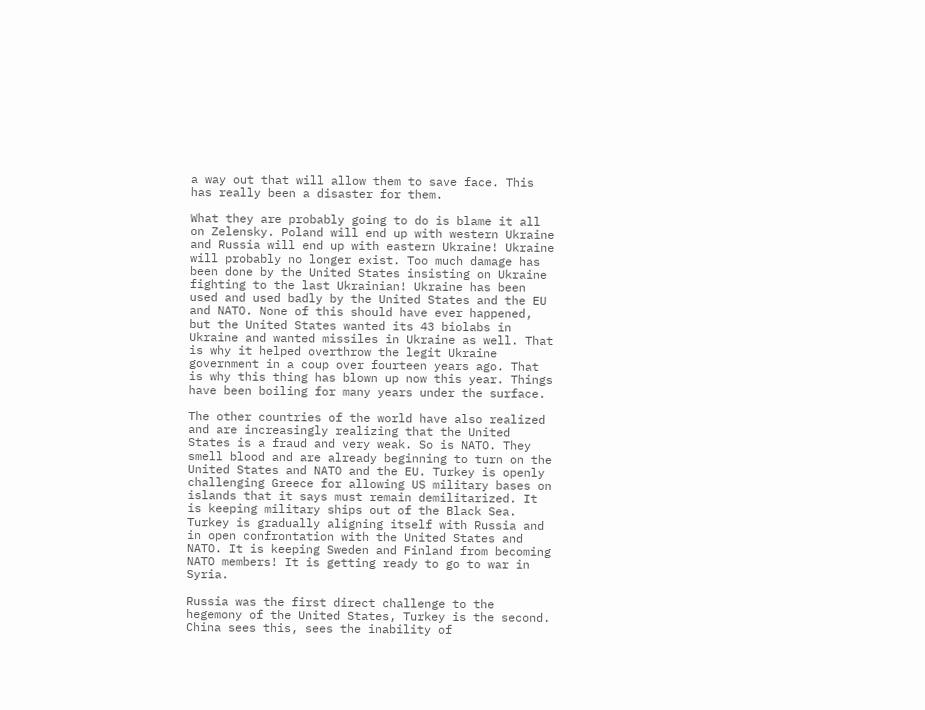a way out that will allow them to save face. This has really been a disaster for them.

What they are probably going to do is blame it all on Zelensky. Poland will end up with western Ukraine and Russia will end up with eastern Ukraine! Ukraine will probably no longer exist. Too much damage has been done by the United States insisting on Ukraine fighting to the last Ukrainian! Ukraine has been used and used badly by the United States and the EU and NATO. None of this should have ever happened, but the United States wanted its 43 biolabs in Ukraine and wanted missiles in Ukraine as well. That is why it helped overthrow the legit Ukraine government in a coup over fourteen years ago. That is why this thing has blown up now this year. Things have been boiling for many years under the surface.

The other countries of the world have also realized and are increasingly realizing that the United States is a fraud and very weak. So is NATO. They smell blood and are already beginning to turn on the United States and NATO and the EU. Turkey is openly challenging Greece for allowing US military bases on islands that it says must remain demilitarized. It is keeping military ships out of the Black Sea. Turkey is gradually aligning itself with Russia and in open confrontation with the United States and NATO. It is keeping Sweden and Finland from becoming NATO members! It is getting ready to go to war in Syria.

Russia was the first direct challenge to the hegemony of the United States, Turkey is the second. China sees this, sees the inability of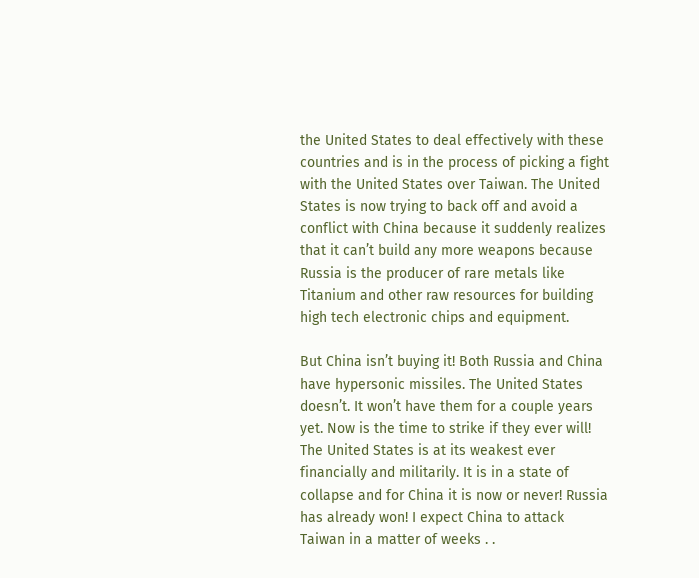the United States to deal effectively with these countries and is in the process of picking a fight with the United States over Taiwan. The United States is now trying to back off and avoid a conflict with China because it suddenly realizes that it can’t build any more weapons because Russia is the producer of rare metals like Titanium and other raw resources for building high tech electronic chips and equipment.

But China isn’t buying it! Both Russia and China have hypersonic missiles. The United States doesn’t. It won’t have them for a couple years yet. Now is the time to strike if they ever will! The United States is at its weakest ever financially and militarily. It is in a state of collapse and for China it is now or never! Russia has already won! I expect China to attack Taiwan in a matter of weeks . .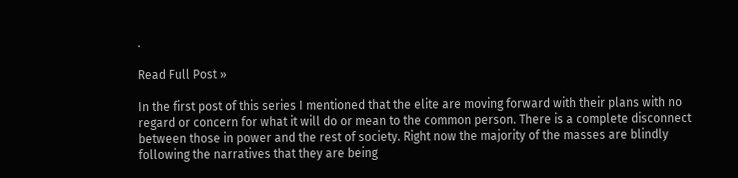.

Read Full Post »

In the first post of this series I mentioned that the elite are moving forward with their plans with no regard or concern for what it will do or mean to the common person. There is a complete disconnect between those in power and the rest of society. Right now the majority of the masses are blindly following the narratives that they are being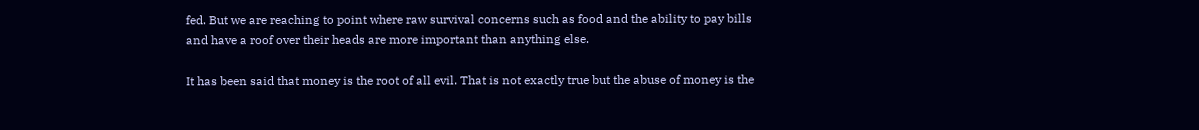fed. But we are reaching to point where raw survival concerns such as food and the ability to pay bills and have a roof over their heads are more important than anything else.

It has been said that money is the root of all evil. That is not exactly true but the abuse of money is the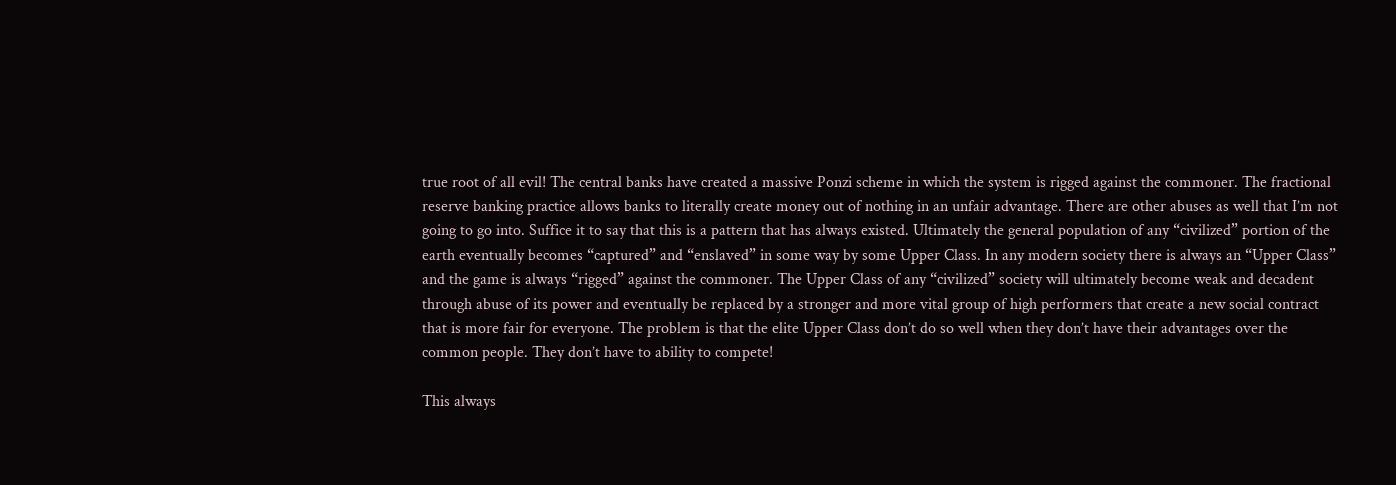true root of all evil! The central banks have created a massive Ponzi scheme in which the system is rigged against the commoner. The fractional reserve banking practice allows banks to literally create money out of nothing in an unfair advantage. There are other abuses as well that I’m not going to go into. Suffice it to say that this is a pattern that has always existed. Ultimately the general population of any “civilized” portion of the earth eventually becomes “captured” and “enslaved” in some way by some Upper Class. In any modern society there is always an “Upper Class” and the game is always “rigged” against the commoner. The Upper Class of any “civilized” society will ultimately become weak and decadent through abuse of its power and eventually be replaced by a stronger and more vital group of high performers that create a new social contract that is more fair for everyone. The problem is that the elite Upper Class don’t do so well when they don’t have their advantages over the common people. They don’t have to ability to compete!

This always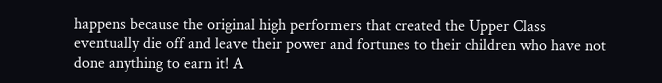happens because the original high performers that created the Upper Class eventually die off and leave their power and fortunes to their children who have not done anything to earn it! A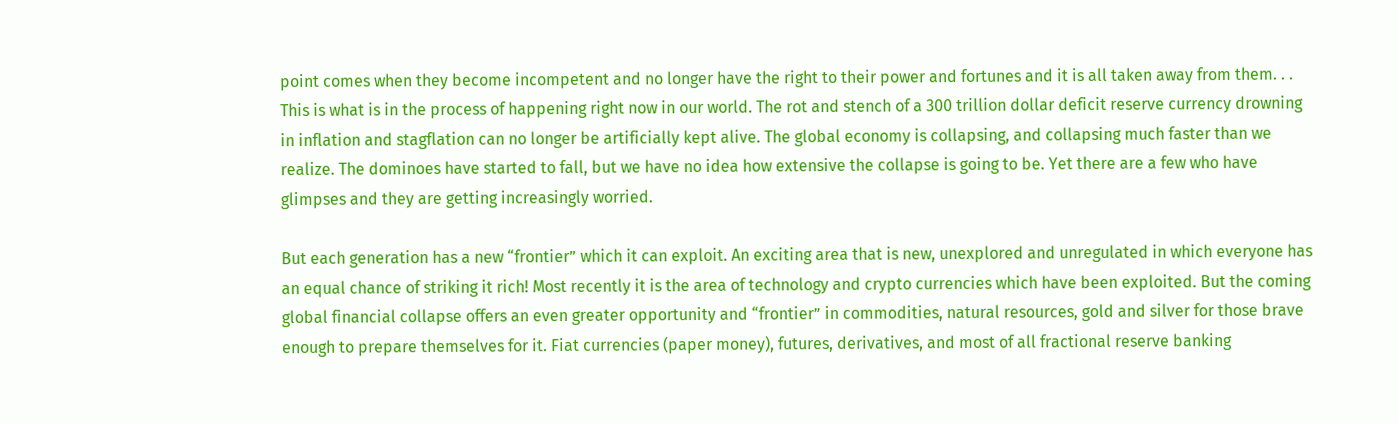point comes when they become incompetent and no longer have the right to their power and fortunes and it is all taken away from them. . . This is what is in the process of happening right now in our world. The rot and stench of a 300 trillion dollar deficit reserve currency drowning in inflation and stagflation can no longer be artificially kept alive. The global economy is collapsing, and collapsing much faster than we realize. The dominoes have started to fall, but we have no idea how extensive the collapse is going to be. Yet there are a few who have glimpses and they are getting increasingly worried.

But each generation has a new “frontier” which it can exploit. An exciting area that is new, unexplored and unregulated in which everyone has an equal chance of striking it rich! Most recently it is the area of technology and crypto currencies which have been exploited. But the coming global financial collapse offers an even greater opportunity and “frontier” in commodities, natural resources, gold and silver for those brave enough to prepare themselves for it. Fiat currencies (paper money), futures, derivatives, and most of all fractional reserve banking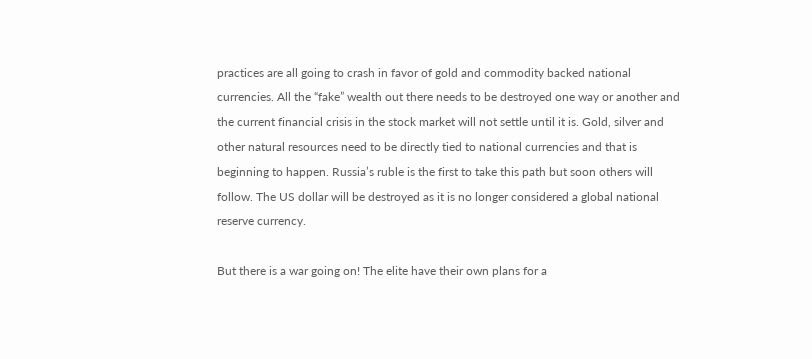practices are all going to crash in favor of gold and commodity backed national currencies. All the “fake” wealth out there needs to be destroyed one way or another and the current financial crisis in the stock market will not settle until it is. Gold, silver and other natural resources need to be directly tied to national currencies and that is beginning to happen. Russia’s ruble is the first to take this path but soon others will follow. The US dollar will be destroyed as it is no longer considered a global national reserve currency.

But there is a war going on! The elite have their own plans for a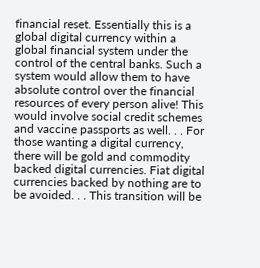financial reset. Essentially this is a global digital currency within a global financial system under the control of the central banks. Such a system would allow them to have absolute control over the financial resources of every person alive! This would involve social credit schemes and vaccine passports as well. . . For those wanting a digital currency, there will be gold and commodity backed digital currencies. Fiat digital currencies backed by nothing are to be avoided. . . This transition will be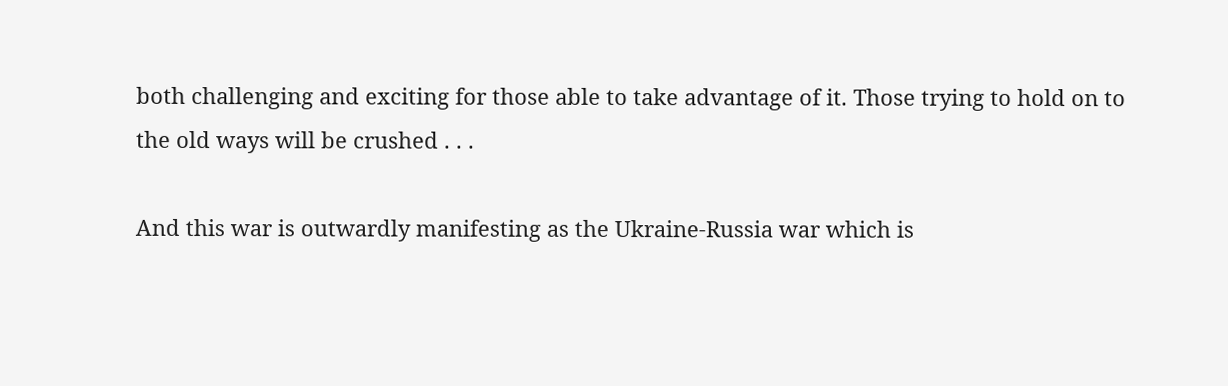both challenging and exciting for those able to take advantage of it. Those trying to hold on to the old ways will be crushed . . .

And this war is outwardly manifesting as the Ukraine-Russia war which is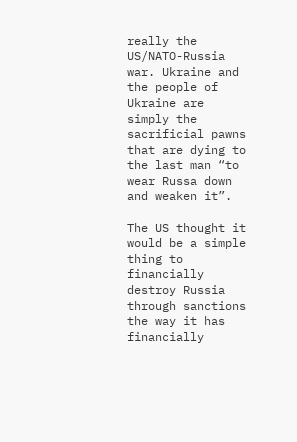really the US/NATO-Russia war. Ukraine and the people of Ukraine are simply the sacrificial pawns that are dying to the last man “to wear Russa down and weaken it”.

The US thought it would be a simple thing to financially destroy Russia through sanctions the way it has financially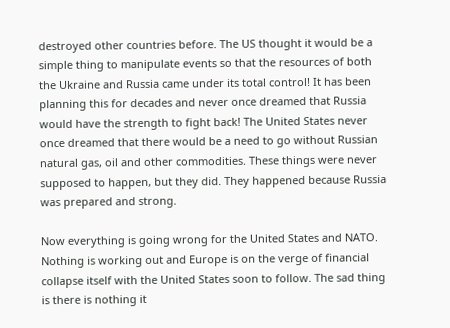destroyed other countries before. The US thought it would be a simple thing to manipulate events so that the resources of both the Ukraine and Russia came under its total control! It has been planning this for decades and never once dreamed that Russia would have the strength to fight back! The United States never once dreamed that there would be a need to go without Russian natural gas, oil and other commodities. These things were never supposed to happen, but they did. They happened because Russia was prepared and strong.

Now everything is going wrong for the United States and NATO. Nothing is working out and Europe is on the verge of financial collapse itself with the United States soon to follow. The sad thing is there is nothing it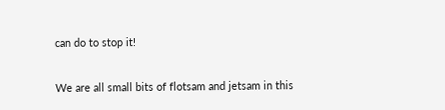can do to stop it!

We are all small bits of flotsam and jetsam in this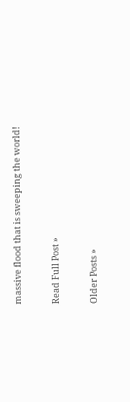massive flood that is sweeping the world!

Read Full Post »

Older Posts »